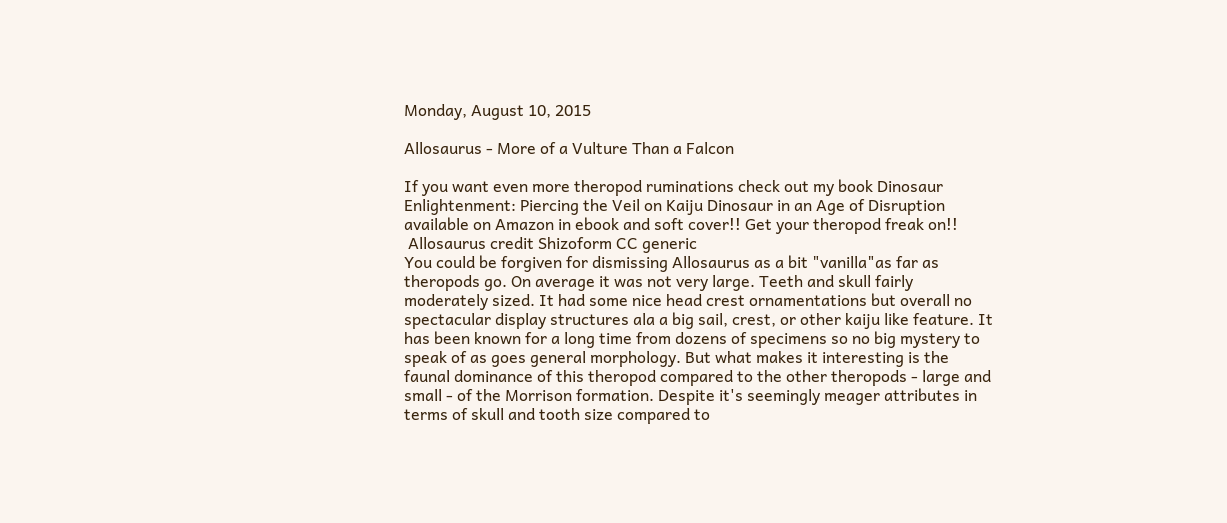Monday, August 10, 2015

Allosaurus - More of a Vulture Than a Falcon

If you want even more theropod ruminations check out my book Dinosaur Enlightenment: Piercing the Veil on Kaiju Dinosaur in an Age of Disruption available on Amazon in ebook and soft cover!! Get your theropod freak on!!
 Allosaurus credit Shizoform CC generic
You could be forgiven for dismissing Allosaurus as a bit "vanilla"as far as theropods go. On average it was not very large. Teeth and skull fairly moderately sized. It had some nice head crest ornamentations but overall no spectacular display structures ala a big sail, crest, or other kaiju like feature. It has been known for a long time from dozens of specimens so no big mystery to speak of as goes general morphology. But what makes it interesting is the faunal dominance of this theropod compared to the other theropods - large and small - of the Morrison formation. Despite it's seemingly meager attributes in terms of skull and tooth size compared to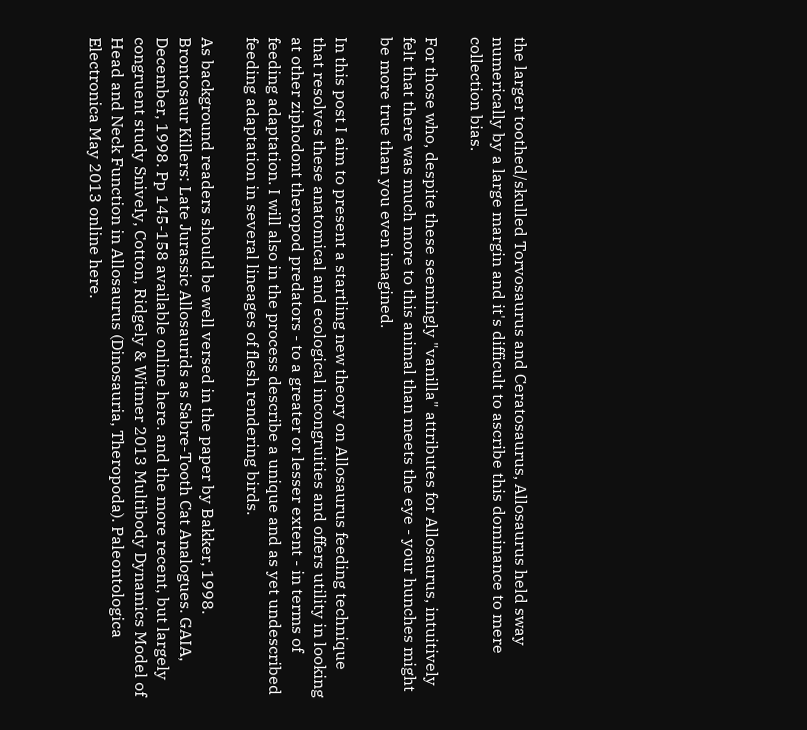the larger toothed/skulled Torvosaurus and Ceratosaurus, Allosaurus held sway numerically by a large margin and it's difficult to ascribe this dominance to mere collection bias.

For those who, despite these seemingly "vanilla" attributes for Allosaurus, intuitively felt that there was much more to this animal than meets the eye - your hunches might be more true than you even imagined.

In this post I aim to present a startling new theory on Allosaurus feeding technique that resolves these anatomical and ecological incongruities and offers utility in looking at other ziphodont theropod predators - to a greater or lesser extent - in terms of feeding adaptation. I will also in the process describe a unique and as yet undescribed feeding adaptation in several lineages of flesh rendering birds.

As background readers should be well versed in the paper by Bakker, 1998. Brontosaur Killers: Late Jurassic Allosaurids as Sabre-Tooth Cat Analogues. GAIA, December, 1998. Pp 145-158 available online here. and the more recent, but largely congruent study Snively, Cotton, Ridgely & Witmer 2013 Multibody Dynamics Model of Head and Neck Function in Allosaurus (Dinosauria, Theropoda). Paleontologica Electronica May 2013 online here.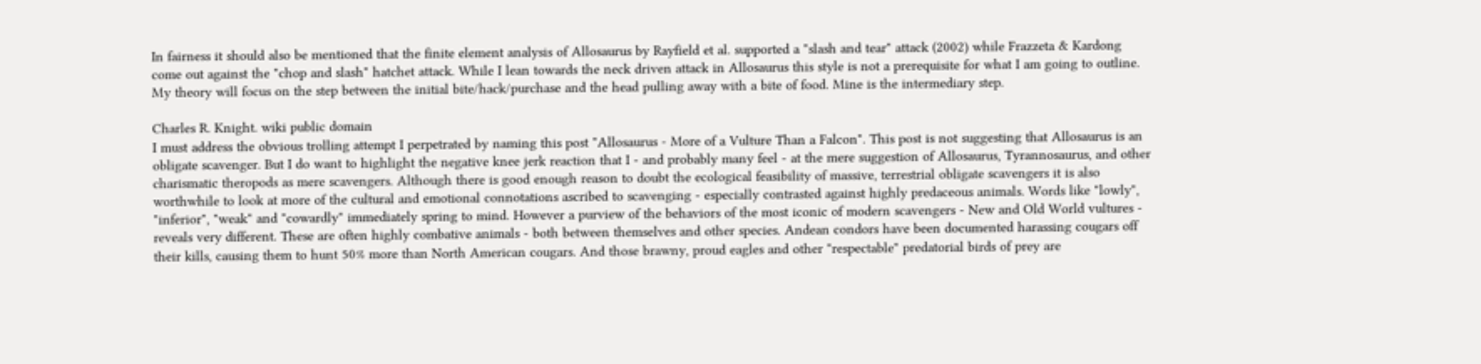In fairness it should also be mentioned that the finite element analysis of Allosaurus by Rayfield et al. supported a "slash and tear" attack (2002) while Frazzeta & Kardong come out against the "chop and slash" hatchet attack. While I lean towards the neck driven attack in Allosaurus this style is not a prerequisite for what I am going to outline. My theory will focus on the step between the initial bite/hack/purchase and the head pulling away with a bite of food. Mine is the intermediary step.

Charles R. Knight. wiki public domain
I must address the obvious trolling attempt I perpetrated by naming this post "Allosaurus - More of a Vulture Than a Falcon". This post is not suggesting that Allosaurus is an obligate scavenger. But I do want to highlight the negative knee jerk reaction that I - and probably many feel - at the mere suggestion of Allosaurus, Tyrannosaurus, and other charismatic theropods as mere scavengers. Although there is good enough reason to doubt the ecological feasibility of massive, terrestrial obligate scavengers it is also worthwhile to look at more of the cultural and emotional connotations ascribed to scavenging - especially contrasted against highly predaceous animals. Words like "lowly", "inferior", "weak" and "cowardly" immediately spring to mind. However a purview of the behaviors of the most iconic of modern scavengers - New and Old World vultures - reveals very different. These are often highly combative animals - both between themselves and other species. Andean condors have been documented harassing cougars off their kills, causing them to hunt 50% more than North American cougars. And those brawny, proud eagles and other "respectable" predatorial birds of prey are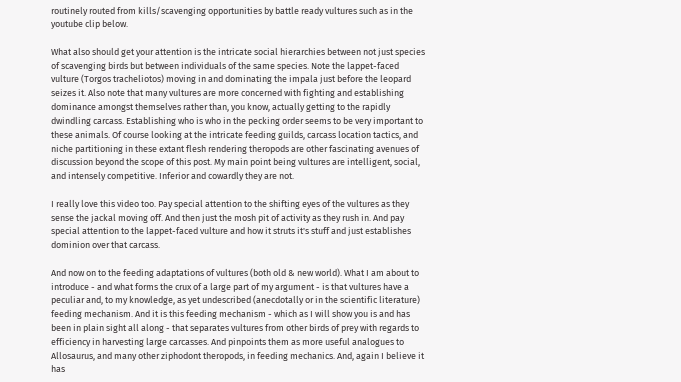routinely routed from kills/scavenging opportunities by battle ready vultures such as in the youtube clip below.

What also should get your attention is the intricate social hierarchies between not just species of scavenging birds but between individuals of the same species. Note the lappet-faced vulture (Torgos tracheliotos) moving in and dominating the impala just before the leopard seizes it. Also note that many vultures are more concerned with fighting and establishing dominance amongst themselves rather than, you know, actually getting to the rapidly dwindling carcass. Establishing who is who in the pecking order seems to be very important to these animals. Of course looking at the intricate feeding guilds, carcass location tactics, and niche partitioning in these extant flesh rendering theropods are other fascinating avenues of discussion beyond the scope of this post. My main point being vultures are intelligent, social, and intensely competitive. Inferior and cowardly they are not.

I really love this video too. Pay special attention to the shifting eyes of the vultures as they sense the jackal moving off. And then just the mosh pit of activity as they rush in. And pay special attention to the lappet-faced vulture and how it struts it's stuff and just establishes dominion over that carcass.

And now on to the feeding adaptations of vultures (both old & new world). What I am about to introduce - and what forms the crux of a large part of my argument - is that vultures have a peculiar and, to my knowledge, as yet undescribed (anecdotally or in the scientific literature) feeding mechanism. And it is this feeding mechanism - which as I will show you is and has been in plain sight all along - that separates vultures from other birds of prey with regards to efficiency in harvesting large carcasses. And pinpoints them as more useful analogues to Allosaurus, and many other ziphodont theropods, in feeding mechanics. And, again I believe it has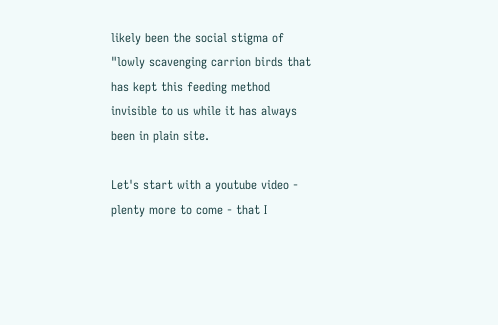likely been the social stigma of "lowly scavenging carrion birds that has kept this feeding method invisible to us while it has always been in plain site.

Let's start with a youtube video - plenty more to come - that I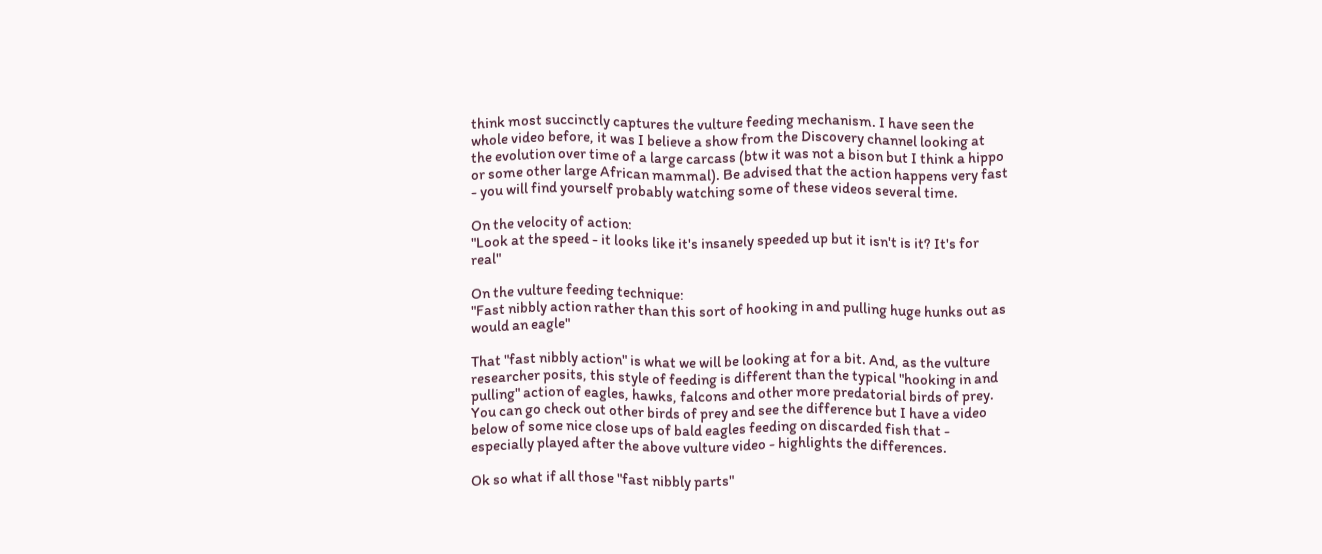think most succinctly captures the vulture feeding mechanism. I have seen the whole video before, it was I believe a show from the Discovery channel looking at the evolution over time of a large carcass (btw it was not a bison but I think a hippo or some other large African mammal). Be advised that the action happens very fast - you will find yourself probably watching some of these videos several time.

On the velocity of action:
"Look at the speed - it looks like it's insanely speeded up but it isn't is it? It's for real"

On the vulture feeding technique:
"Fast nibbly action rather than this sort of hooking in and pulling huge hunks out as would an eagle"

That "fast nibbly action" is what we will be looking at for a bit. And, as the vulture researcher posits, this style of feeding is different than the typical "hooking in and pulling" action of eagles, hawks, falcons and other more predatorial birds of prey. You can go check out other birds of prey and see the difference but I have a video below of some nice close ups of bald eagles feeding on discarded fish that - especially played after the above vulture video - highlights the differences.

Ok so what if all those "fast nibbly parts"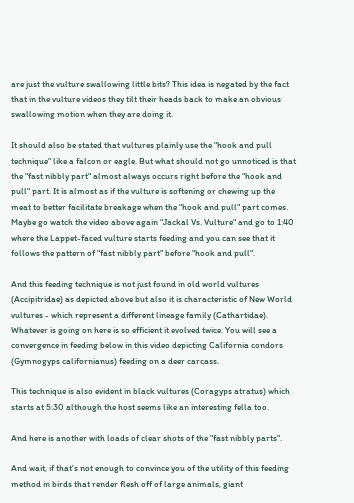are just the vulture swallowing little bits? This idea is negated by the fact that in the vulture videos they tilt their heads back to make an obvious swallowing motion when they are doing it.

It should also be stated that vultures plainly use the "hook and pull technique" like a falcon or eagle. But what should not go unnoticed is that the "fast nibbly part" almost always occurs right before the "hook and pull" part. It is almost as if the vulture is softening or chewing up the meat to better facilitate breakage when the "hook and pull" part comes. Maybe go watch the video above again "Jackal Vs. Vulture" and go to 1:40 where the Lappet-faced vulture starts feeding and you can see that it follows the pattern of "fast nibbly part" before "hook and pull".

And this feeding technique is not just found in old world vultures (Accipitridae) as depicted above but also it is characteristic of New World vultures - which represent a different lineage family (Cathartidae). Whatever is going on here is so efficient it evolved twice. You will see a convergence in feeding below in this video depicting California condors (Gymnogyps californianus) feeding on a deer carcass.

This technique is also evident in black vultures (Coragyps atratus) which starts at 5:30 although the host seems like an interesting fella too.

And here is another with loads of clear shots of the "fast nibbly parts".

And wait, if that's not enough to convince you of the utility of this feeding method in birds that render flesh off of large animals, giant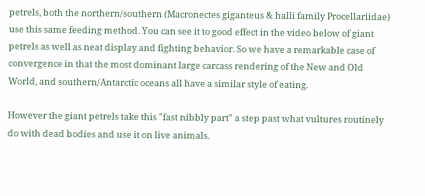petrels, both the northern/southern (Macronectes giganteus & halli family Procellariidae) use this same feeding method. You can see it to good effect in the video below of giant petrels as well as neat display and fighting behavior. So we have a remarkable case of convergence in that the most dominant large carcass rendering of the New and Old World, and southern/Antarctic oceans all have a similar style of eating.

However the giant petrels take this "fast nibbly part" a step past what vultures routinely do with dead bodies and use it on live animals.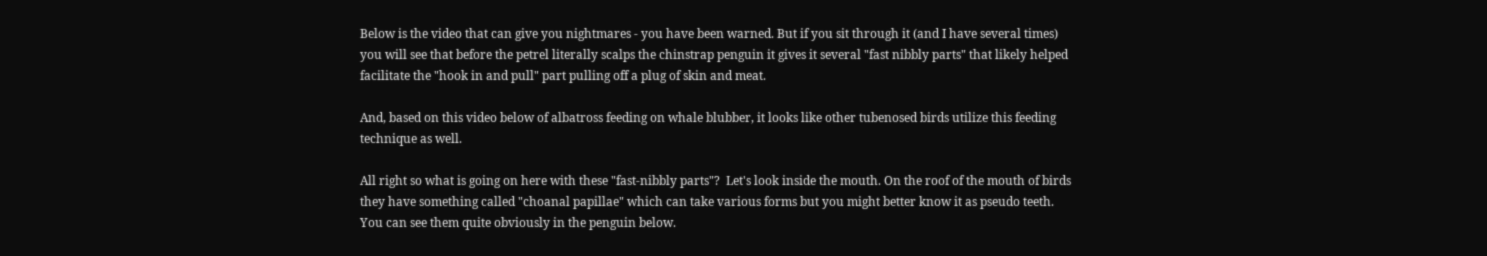Below is the video that can give you nightmares - you have been warned. But if you sit through it (and I have several times) you will see that before the petrel literally scalps the chinstrap penguin it gives it several "fast nibbly parts" that likely helped facilitate the "hook in and pull" part pulling off a plug of skin and meat.

And, based on this video below of albatross feeding on whale blubber, it looks like other tubenosed birds utilize this feeding technique as well.

All right so what is going on here with these "fast-nibbly parts"?  Let's look inside the mouth. On the roof of the mouth of birds they have something called "choanal papillae" which can take various forms but you might better know it as pseudo teeth. You can see them quite obviously in the penguin below.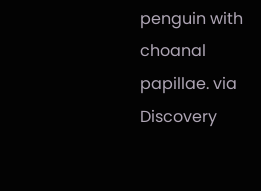penguin with choanal papillae. via Discovery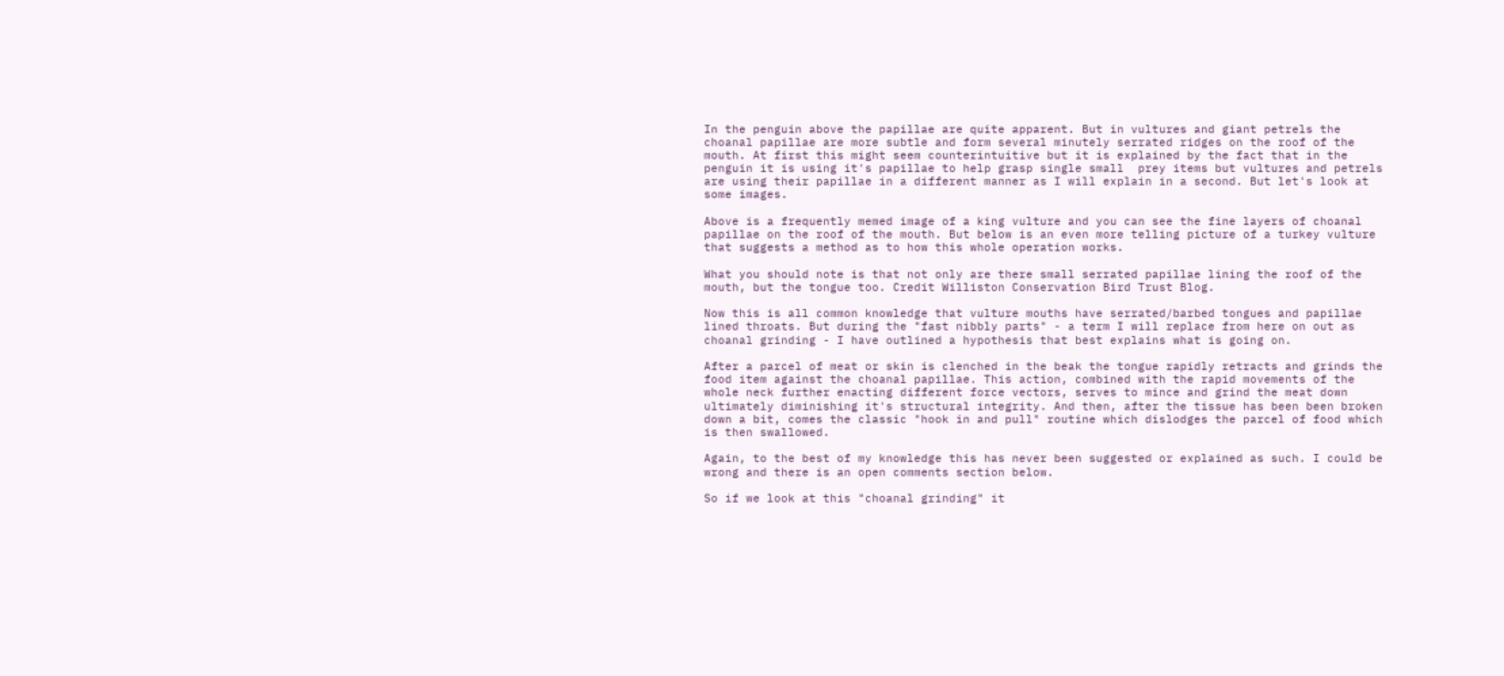In the penguin above the papillae are quite apparent. But in vultures and giant petrels the choanal papillae are more subtle and form several minutely serrated ridges on the roof of the mouth. At first this might seem counterintuitive but it is explained by the fact that in the penguin it is using it's papillae to help grasp single small  prey items but vultures and petrels are using their papillae in a different manner as I will explain in a second. But let's look at some images.

Above is a frequently memed image of a king vulture and you can see the fine layers of choanal papillae on the roof of the mouth. But below is an even more telling picture of a turkey vulture that suggests a method as to how this whole operation works.

What you should note is that not only are there small serrated papillae lining the roof of the mouth, but the tongue too. Credit Williston Conservation Bird Trust Blog.

Now this is all common knowledge that vulture mouths have serrated/barbed tongues and papillae lined throats. But during the "fast nibbly parts" - a term I will replace from here on out as choanal grinding - I have outlined a hypothesis that best explains what is going on.

After a parcel of meat or skin is clenched in the beak the tongue rapidly retracts and grinds the food item against the choanal papillae. This action, combined with the rapid movements of the whole neck further enacting different force vectors, serves to mince and grind the meat down ultimately diminishing it's structural integrity. And then, after the tissue has been been broken down a bit, comes the classic "hook in and pull" routine which dislodges the parcel of food which is then swallowed.

Again, to the best of my knowledge this has never been suggested or explained as such. I could be wrong and there is an open comments section below.

So if we look at this "choanal grinding" it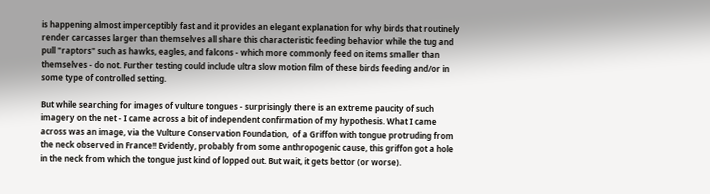is happening almost imperceptibly fast and it provides an elegant explanation for why birds that routinely render carcasses larger than themselves all share this characteristic feeding behavior while the tug and pull "raptors" such as hawks, eagles, and falcons - which more commonly feed on items smaller than themselves - do not. Further testing could include ultra slow motion film of these birds feeding and/or in some type of controlled setting.

But while searching for images of vulture tongues - surprisingly there is an extreme paucity of such imagery on the net - I came across a bit of independent confirmation of my hypothesis. What I came across was an image, via the Vulture Conservation Foundation,  of a Griffon with tongue protruding from the neck observed in France!! Evidently, probably from some anthropogenic cause, this griffon got a hole in the neck from which the tongue just kind of lopped out. But wait, it gets bettor (or worse).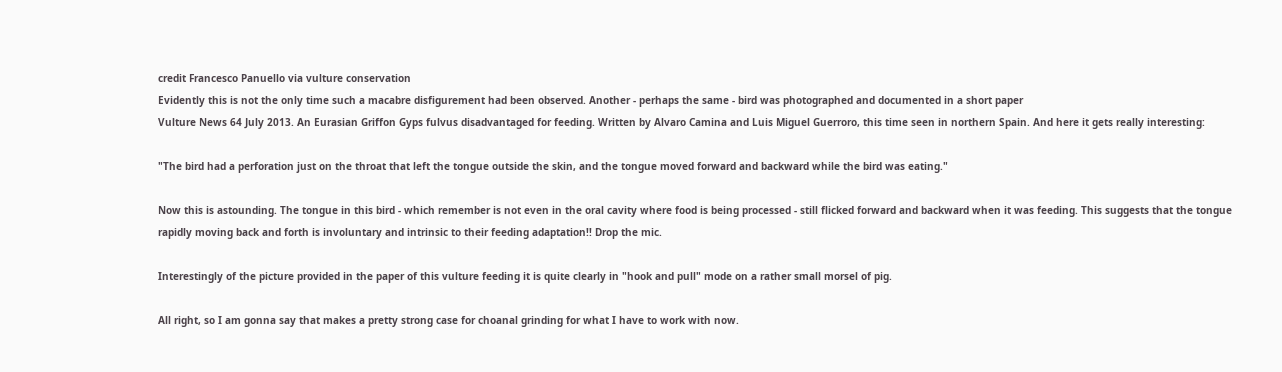credit Francesco Panuello via vulture conservation
Evidently this is not the only time such a macabre disfigurement had been observed. Another - perhaps the same - bird was photographed and documented in a short paper
Vulture News 64 July 2013. An Eurasian Griffon Gyps fulvus disadvantaged for feeding. Written by Alvaro Camina and Luis Miguel Guerroro, this time seen in northern Spain. And here it gets really interesting:

"The bird had a perforation just on the throat that left the tongue outside the skin, and the tongue moved forward and backward while the bird was eating."

Now this is astounding. The tongue in this bird - which remember is not even in the oral cavity where food is being processed - still flicked forward and backward when it was feeding. This suggests that the tongue rapidly moving back and forth is involuntary and intrinsic to their feeding adaptation!! Drop the mic.

Interestingly of the picture provided in the paper of this vulture feeding it is quite clearly in "hook and pull" mode on a rather small morsel of pig.

All right, so I am gonna say that makes a pretty strong case for choanal grinding for what I have to work with now.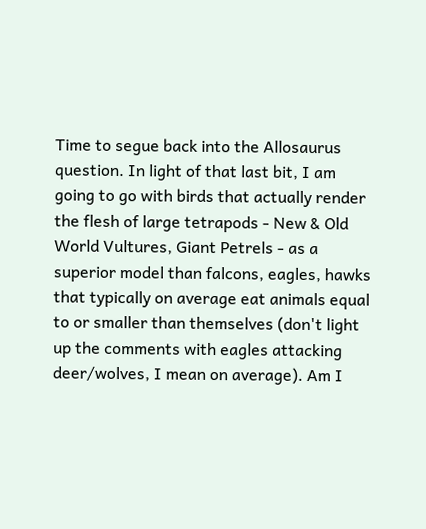Time to segue back into the Allosaurus question. In light of that last bit, I am going to go with birds that actually render the flesh of large tetrapods - New & Old World Vultures, Giant Petrels - as a superior model than falcons, eagles, hawks that typically on average eat animals equal to or smaller than themselves (don't light up the comments with eagles attacking deer/wolves, I mean on average). Am I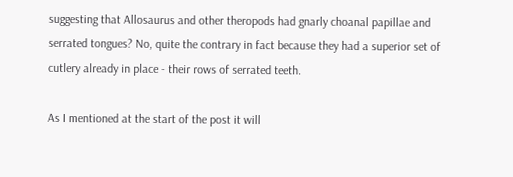suggesting that Allosaurus and other theropods had gnarly choanal papillae and serrated tongues? No, quite the contrary in fact because they had a superior set of cutlery already in place - their rows of serrated teeth.

As I mentioned at the start of the post it will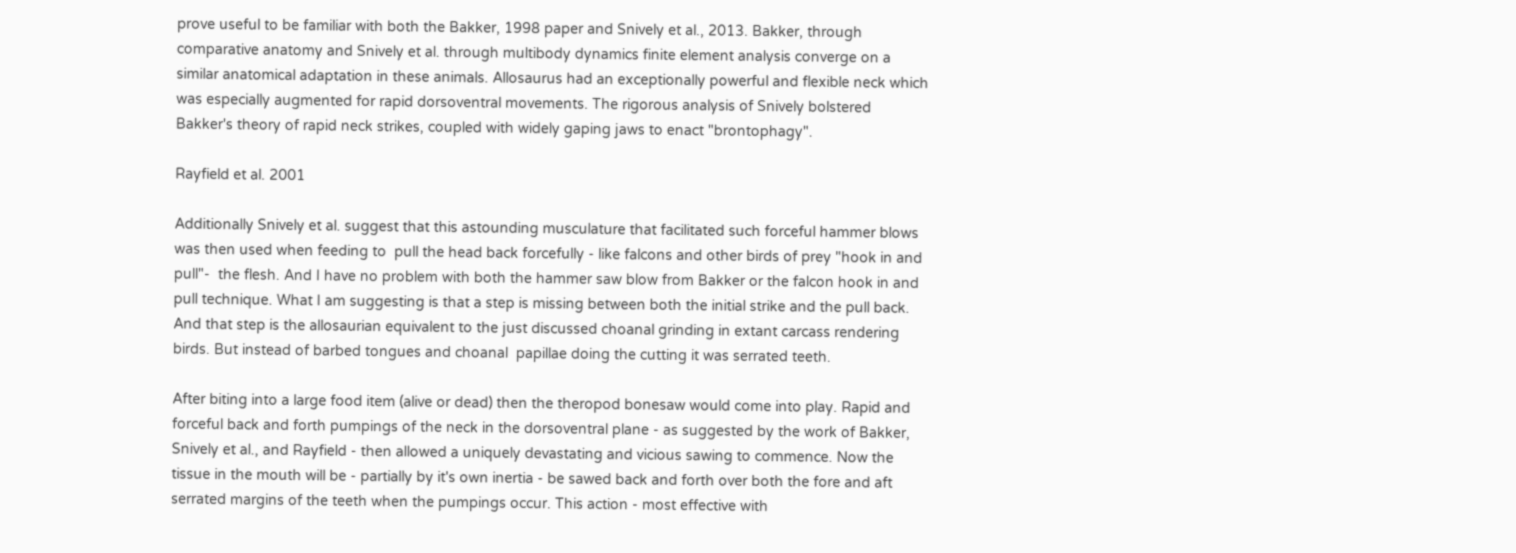prove useful to be familiar with both the Bakker, 1998 paper and Snively et al., 2013. Bakker, through comparative anatomy and Snively et al. through multibody dynamics finite element analysis converge on a similar anatomical adaptation in these animals. Allosaurus had an exceptionally powerful and flexible neck which was especially augmented for rapid dorsoventral movements. The rigorous analysis of Snively bolstered Bakker's theory of rapid neck strikes, coupled with widely gaping jaws to enact "brontophagy".

Rayfield et al. 2001

Additionally Snively et al. suggest that this astounding musculature that facilitated such forceful hammer blows was then used when feeding to  pull the head back forcefully - like falcons and other birds of prey "hook in and pull"-  the flesh. And I have no problem with both the hammer saw blow from Bakker or the falcon hook in and pull technique. What I am suggesting is that a step is missing between both the initial strike and the pull back. And that step is the allosaurian equivalent to the just discussed choanal grinding in extant carcass rendering birds. But instead of barbed tongues and choanal  papillae doing the cutting it was serrated teeth.

After biting into a large food item (alive or dead) then the theropod bonesaw would come into play. Rapid and forceful back and forth pumpings of the neck in the dorsoventral plane - as suggested by the work of Bakker, Snively et al., and Rayfield - then allowed a uniquely devastating and vicious sawing to commence. Now the tissue in the mouth will be - partially by it's own inertia - be sawed back and forth over both the fore and aft serrated margins of the teeth when the pumpings occur. This action - most effective with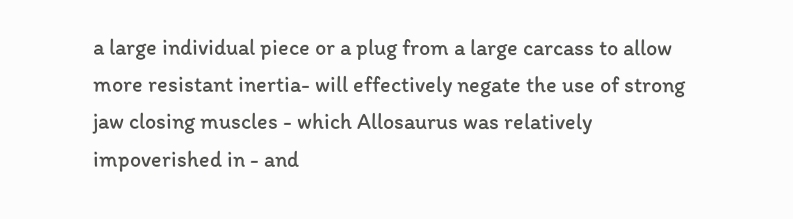a large individual piece or a plug from a large carcass to allow more resistant inertia- will effectively negate the use of strong jaw closing muscles - which Allosaurus was relatively impoverished in - and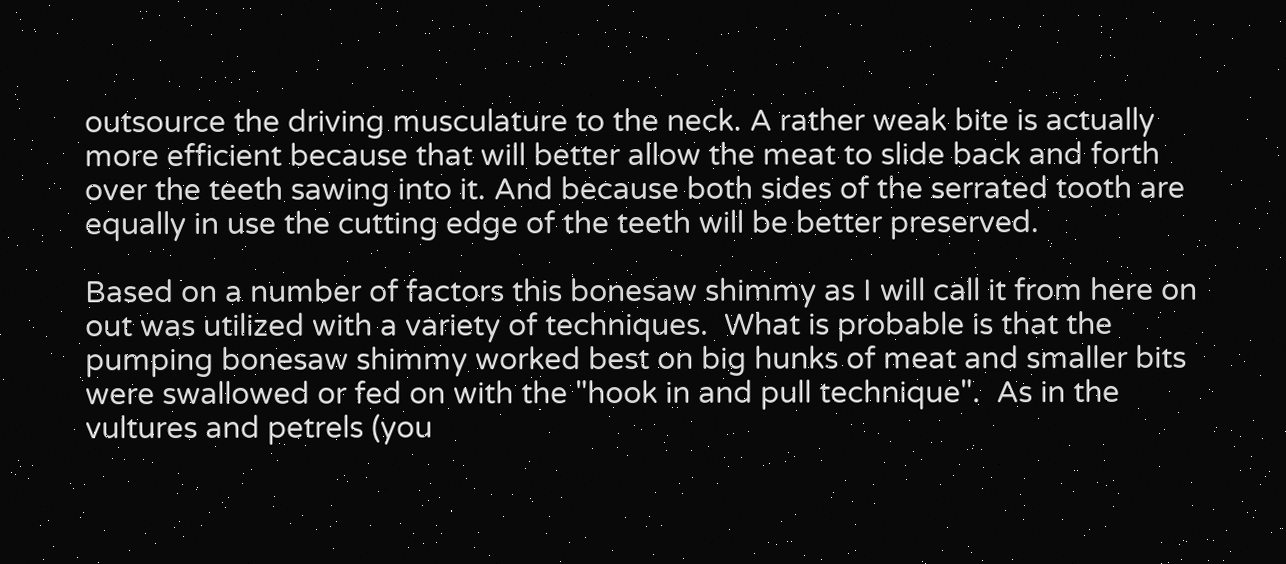outsource the driving musculature to the neck. A rather weak bite is actually more efficient because that will better allow the meat to slide back and forth over the teeth sawing into it. And because both sides of the serrated tooth are equally in use the cutting edge of the teeth will be better preserved.

Based on a number of factors this bonesaw shimmy as I will call it from here on out was utilized with a variety of techniques.  What is probable is that the pumping bonesaw shimmy worked best on big hunks of meat and smaller bits were swallowed or fed on with the "hook in and pull technique".  As in the vultures and petrels (you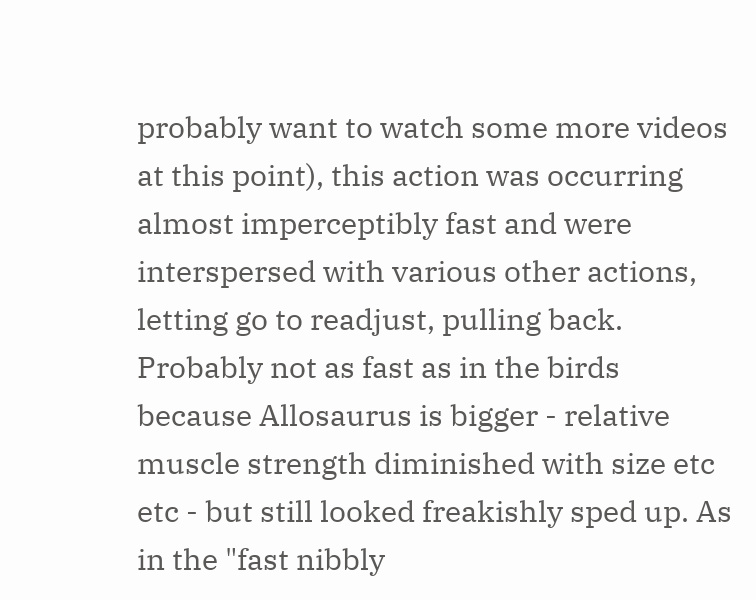probably want to watch some more videos at this point), this action was occurring almost imperceptibly fast and were interspersed with various other actions, letting go to readjust, pulling back. Probably not as fast as in the birds because Allosaurus is bigger - relative muscle strength diminished with size etc etc - but still looked freakishly sped up. As in the "fast nibbly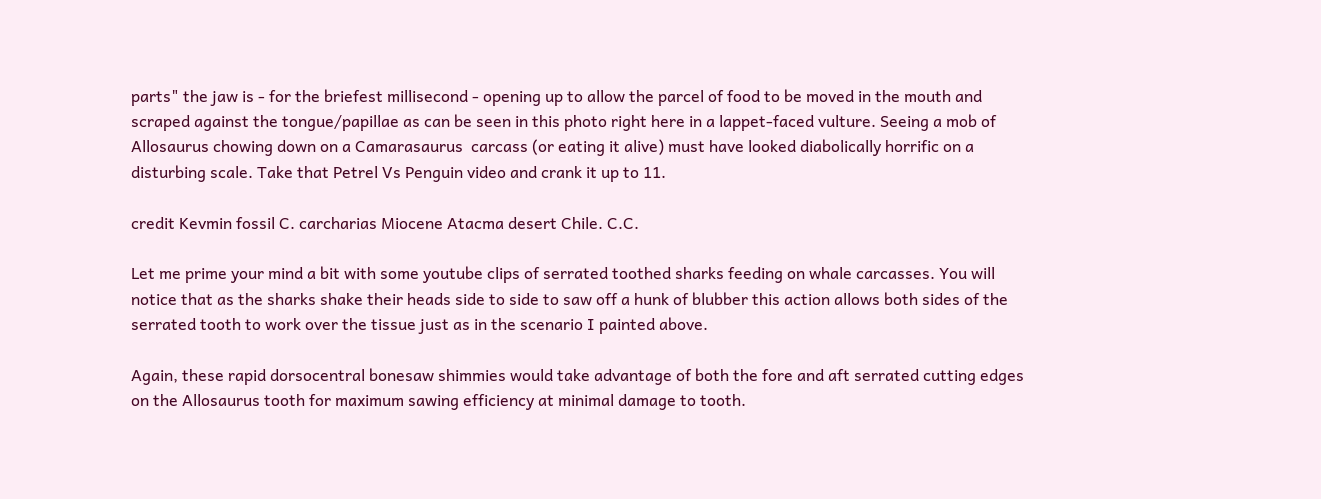parts" the jaw is - for the briefest millisecond - opening up to allow the parcel of food to be moved in the mouth and scraped against the tongue/papillae as can be seen in this photo right here in a lappet-faced vulture. Seeing a mob of Allosaurus chowing down on a Camarasaurus  carcass (or eating it alive) must have looked diabolically horrific on a disturbing scale. Take that Petrel Vs Penguin video and crank it up to 11.

credit Kevmin fossil C. carcharias Miocene Atacma desert Chile. C.C.

Let me prime your mind a bit with some youtube clips of serrated toothed sharks feeding on whale carcasses. You will notice that as the sharks shake their heads side to side to saw off a hunk of blubber this action allows both sides of the serrated tooth to work over the tissue just as in the scenario I painted above.

Again, these rapid dorsocentral bonesaw shimmies would take advantage of both the fore and aft serrated cutting edges on the Allosaurus tooth for maximum sawing efficiency at minimal damage to tooth.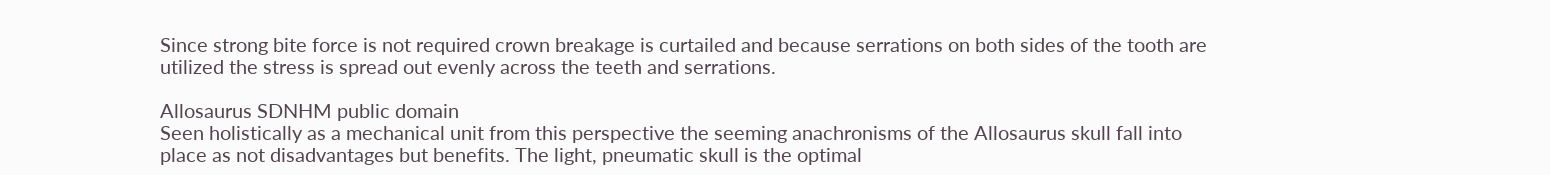Since strong bite force is not required crown breakage is curtailed and because serrations on both sides of the tooth are utilized the stress is spread out evenly across the teeth and serrations.

Allosaurus SDNHM public domain
Seen holistically as a mechanical unit from this perspective the seeming anachronisms of the Allosaurus skull fall into place as not disadvantages but benefits. The light, pneumatic skull is the optimal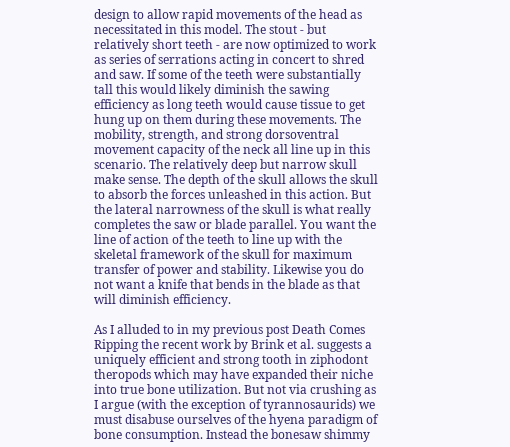design to allow rapid movements of the head as necessitated in this model. The stout - but relatively short teeth - are now optimized to work as series of serrations acting in concert to shred and saw. If some of the teeth were substantially tall this would likely diminish the sawing efficiency as long teeth would cause tissue to get hung up on them during these movements. The mobility, strength, and strong dorsoventral movement capacity of the neck all line up in this scenario. The relatively deep but narrow skull make sense. The depth of the skull allows the skull to absorb the forces unleashed in this action. But the lateral narrowness of the skull is what really completes the saw or blade parallel. You want the line of action of the teeth to line up with the skeletal framework of the skull for maximum transfer of power and stability. Likewise you do not want a knife that bends in the blade as that will diminish efficiency.

As I alluded to in my previous post Death Comes Ripping the recent work by Brink et al. suggests a uniquely efficient and strong tooth in ziphodont theropods which may have expanded their niche into true bone utilization. But not via crushing as I argue (with the exception of tyrannosaurids) we must disabuse ourselves of the hyena paradigm of bone consumption. Instead the bonesaw shimmy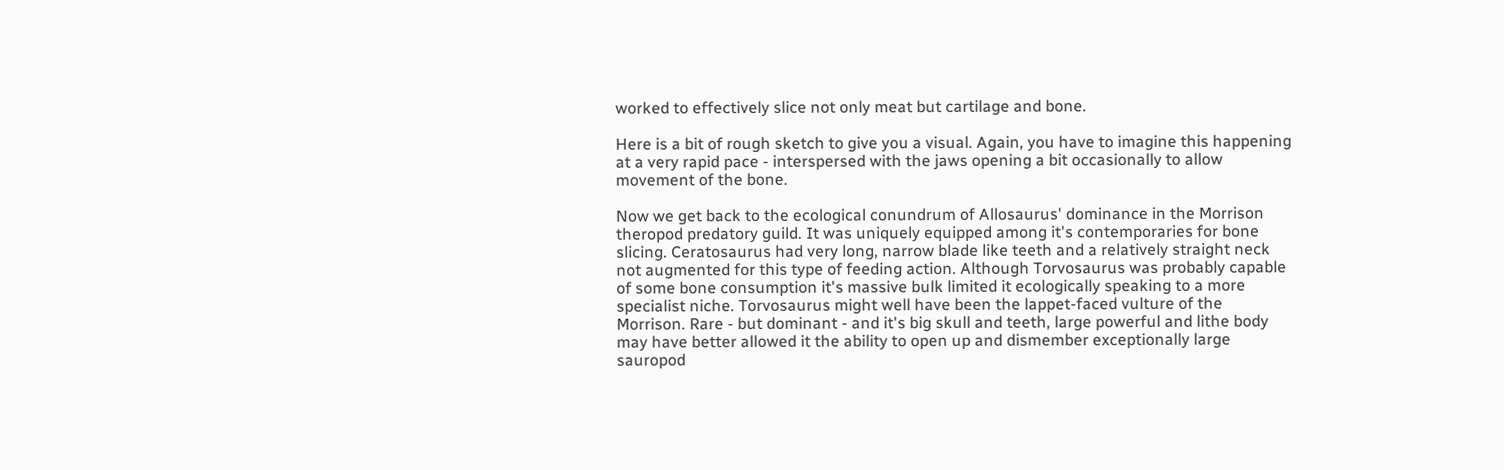worked to effectively slice not only meat but cartilage and bone.

Here is a bit of rough sketch to give you a visual. Again, you have to imagine this happening at a very rapid pace - interspersed with the jaws opening a bit occasionally to allow movement of the bone.

Now we get back to the ecological conundrum of Allosaurus' dominance in the Morrison theropod predatory guild. It was uniquely equipped among it's contemporaries for bone slicing. Ceratosaurus had very long, narrow blade like teeth and a relatively straight neck not augmented for this type of feeding action. Although Torvosaurus was probably capable of some bone consumption it's massive bulk limited it ecologically speaking to a more specialist niche. Torvosaurus might well have been the lappet-faced vulture of the Morrison. Rare - but dominant - and it's big skull and teeth, large powerful and lithe body may have better allowed it the ability to open up and dismember exceptionally large sauropod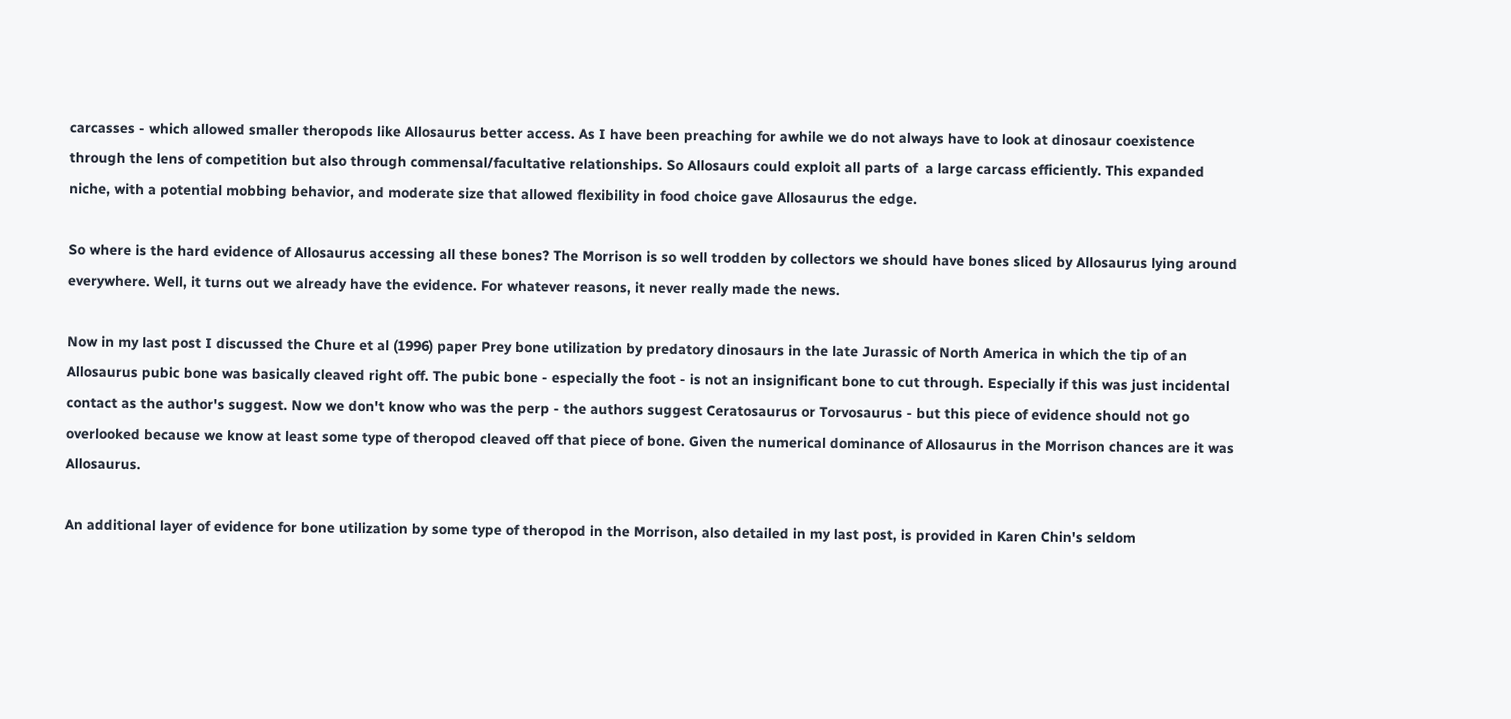carcasses - which allowed smaller theropods like Allosaurus better access. As I have been preaching for awhile we do not always have to look at dinosaur coexistence through the lens of competition but also through commensal/facultative relationships. So Allosaurs could exploit all parts of  a large carcass efficiently. This expanded niche, with a potential mobbing behavior, and moderate size that allowed flexibility in food choice gave Allosaurus the edge.

So where is the hard evidence of Allosaurus accessing all these bones? The Morrison is so well trodden by collectors we should have bones sliced by Allosaurus lying around everywhere. Well, it turns out we already have the evidence. For whatever reasons, it never really made the news.

Now in my last post I discussed the Chure et al (1996) paper Prey bone utilization by predatory dinosaurs in the late Jurassic of North America in which the tip of an Allosaurus pubic bone was basically cleaved right off. The pubic bone - especially the foot - is not an insignificant bone to cut through. Especially if this was just incidental contact as the author's suggest. Now we don't know who was the perp - the authors suggest Ceratosaurus or Torvosaurus - but this piece of evidence should not go overlooked because we know at least some type of theropod cleaved off that piece of bone. Given the numerical dominance of Allosaurus in the Morrison chances are it was Allosaurus.

An additional layer of evidence for bone utilization by some type of theropod in the Morrison, also detailed in my last post, is provided in Karen Chin's seldom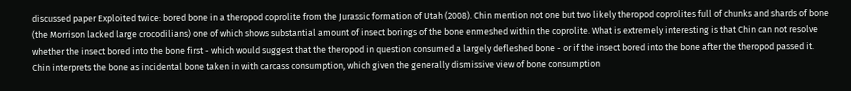discussed paper Exploited twice: bored bone in a theropod coprolite from the Jurassic formation of Utah (2008). Chin mention not one but two likely theropod coprolites full of chunks and shards of bone (the Morrison lacked large crocodilians) one of which shows substantial amount of insect borings of the bone enmeshed within the coprolite. What is extremely interesting is that Chin can not resolve whether the insect bored into the bone first - which would suggest that the theropod in question consumed a largely defleshed bone - or if the insect bored into the bone after the theropod passed it. Chin interprets the bone as incidental bone taken in with carcass consumption, which given the generally dismissive view of bone consumption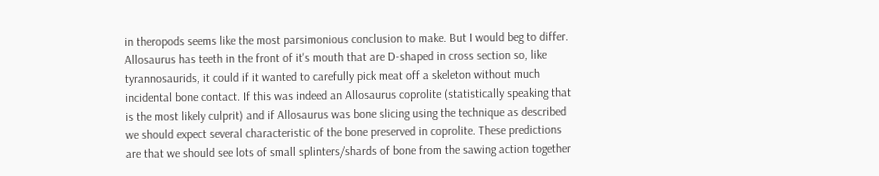in theropods seems like the most parsimonious conclusion to make. But I would beg to differ. Allosaurus has teeth in the front of it's mouth that are D-shaped in cross section so, like tyrannosaurids, it could if it wanted to carefully pick meat off a skeleton without much incidental bone contact. If this was indeed an Allosaurus coprolite (statistically speaking that is the most likely culprit) and if Allosaurus was bone slicing using the technique as described we should expect several characteristic of the bone preserved in coprolite. These predictions are that we should see lots of small splinters/shards of bone from the sawing action together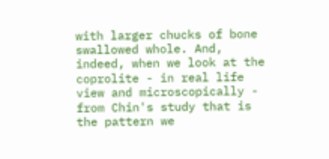with larger chucks of bone swallowed whole. And, indeed, when we look at the coprolite - in real life view and microscopically - from Chin's study that is the pattern we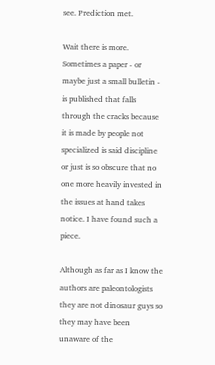see. Prediction met.

Wait there is more. Sometimes a paper - or maybe just a small bulletin - is published that falls through the cracks because it is made by people not specialized is said discipline or just is so obscure that no one more heavily invested in the issues at hand takes notice. I have found such a piece.

Although as far as I know the authors are paleontologists they are not dinosaur guys so they may have been unaware of the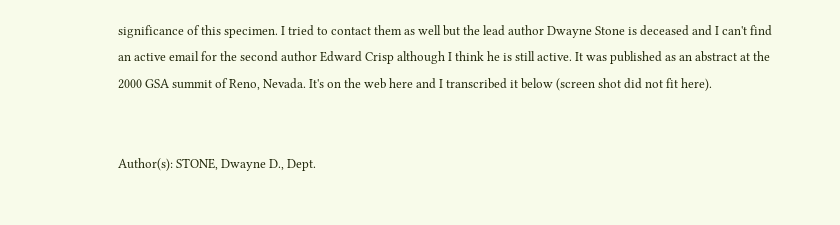significance of this specimen. I tried to contact them as well but the lead author Dwayne Stone is deceased and I can't find an active email for the second author Edward Crisp although I think he is still active. It was published as an abstract at the 2000 GSA summit of Reno, Nevada. It's on the web here and I transcribed it below (screen shot did not fit here).


Author(s): STONE, Dwayne D., Dept.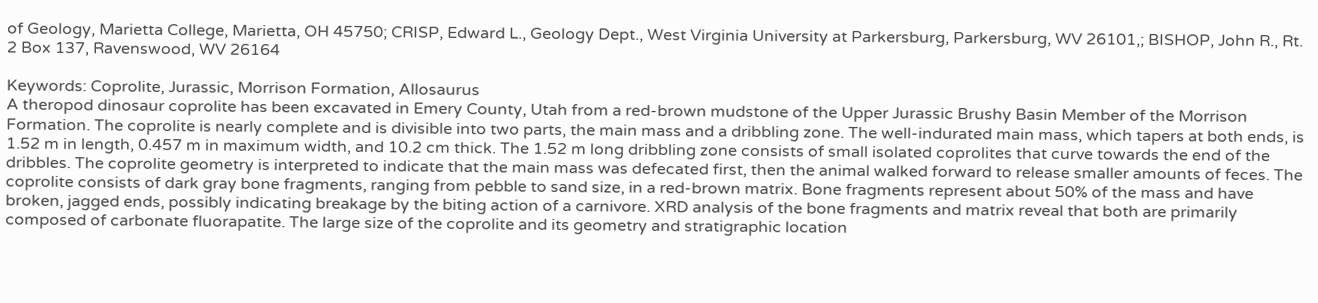of Geology, Marietta College, Marietta, OH 45750; CRISP, Edward L., Geology Dept., West Virginia University at Parkersburg, Parkersburg, WV 26101,; BISHOP, John R., Rt. 2 Box 137, Ravenswood, WV 26164

Keywords: Coprolite, Jurassic, Morrison Formation, Allosaurus
A theropod dinosaur coprolite has been excavated in Emery County, Utah from a red-brown mudstone of the Upper Jurassic Brushy Basin Member of the Morrison Formation. The coprolite is nearly complete and is divisible into two parts, the main mass and a dribbling zone. The well-indurated main mass, which tapers at both ends, is 1.52 m in length, 0.457 m in maximum width, and 10.2 cm thick. The 1.52 m long dribbling zone consists of small isolated coprolites that curve towards the end of the dribbles. The coprolite geometry is interpreted to indicate that the main mass was defecated first, then the animal walked forward to release smaller amounts of feces. The coprolite consists of dark gray bone fragments, ranging from pebble to sand size, in a red-brown matrix. Bone fragments represent about 50% of the mass and have broken, jagged ends, possibly indicating breakage by the biting action of a carnivore. XRD analysis of the bone fragments and matrix reveal that both are primarily composed of carbonate fluorapatite. The large size of the coprolite and its geometry and stratigraphic location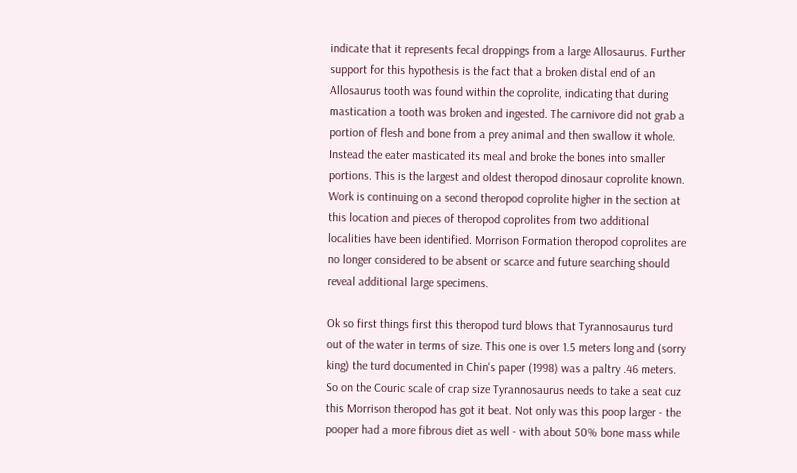indicate that it represents fecal droppings from a large Allosaurus. Further support for this hypothesis is the fact that a broken distal end of an Allosaurus tooth was found within the coprolite, indicating that during mastication a tooth was broken and ingested. The carnivore did not grab a portion of flesh and bone from a prey animal and then swallow it whole. Instead the eater masticated its meal and broke the bones into smaller portions. This is the largest and oldest theropod dinosaur coprolite known. Work is continuing on a second theropod coprolite higher in the section at this location and pieces of theropod coprolites from two additional localities have been identified. Morrison Formation theropod coprolites are no longer considered to be absent or scarce and future searching should reveal additional large specimens.

Ok so first things first this theropod turd blows that Tyrannosaurus turd out of the water in terms of size. This one is over 1.5 meters long and (sorry king) the turd documented in Chin's paper (1998) was a paltry .46 meters. So on the Couric scale of crap size Tyrannosaurus needs to take a seat cuz this Morrison theropod has got it beat. Not only was this poop larger - the pooper had a more fibrous diet as well - with about 50% bone mass while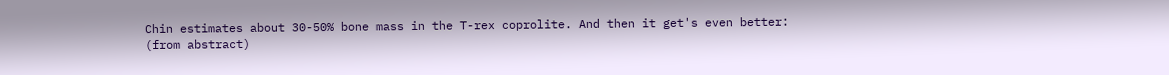Chin estimates about 30-50% bone mass in the T-rex coprolite. And then it get's even better:
(from abstract)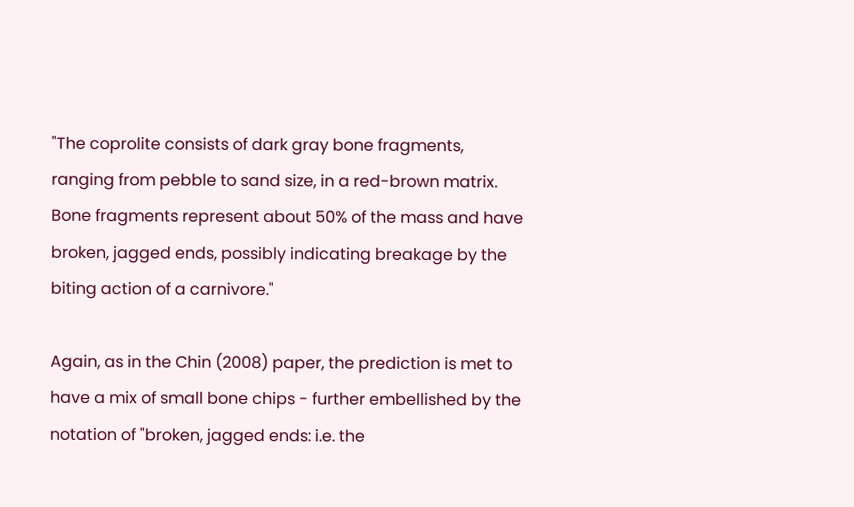"The coprolite consists of dark gray bone fragments, ranging from pebble to sand size, in a red-brown matrix. Bone fragments represent about 50% of the mass and have broken, jagged ends, possibly indicating breakage by the biting action of a carnivore."

Again, as in the Chin (2008) paper, the prediction is met to have a mix of small bone chips - further embellished by the notation of "broken, jagged ends: i.e. the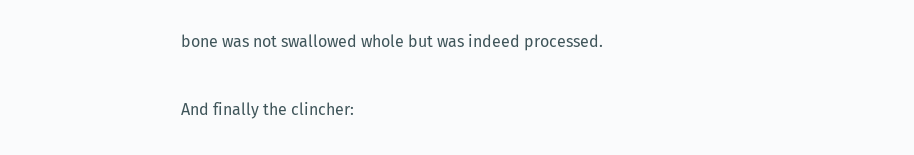bone was not swallowed whole but was indeed processed.

And finally the clincher: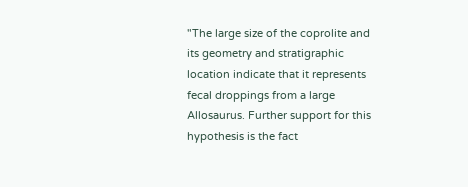"The large size of the coprolite and its geometry and stratigraphic location indicate that it represents fecal droppings from a large Allosaurus. Further support for this hypothesis is the fact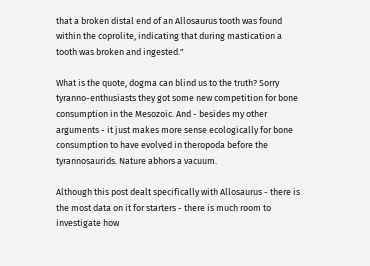that a broken distal end of an Allosaurus tooth was found within the coprolite, indicating that during mastication a tooth was broken and ingested."

What is the quote, dogma can blind us to the truth? Sorry tyranno-enthusiasts they got some new competition for bone consumption in the Mesozoic. And - besides my other arguments - it just makes more sense ecologically for bone consumption to have evolved in theropoda before the tyrannosaurids. Nature abhors a vacuum.

Although this post dealt specifically with Allosaurus - there is the most data on it for starters - there is much room to investigate how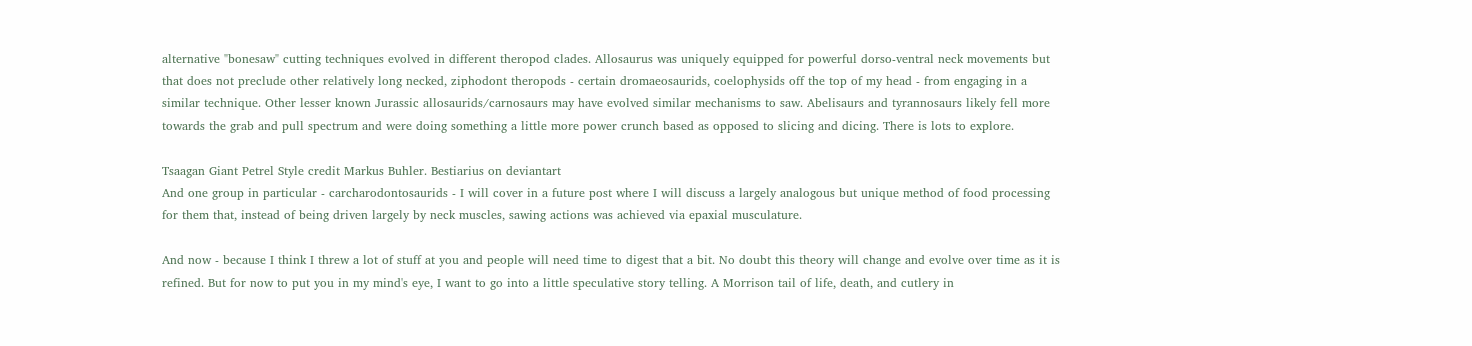alternative "bonesaw" cutting techniques evolved in different theropod clades. Allosaurus was uniquely equipped for powerful dorso-ventral neck movements but that does not preclude other relatively long necked, ziphodont theropods - certain dromaeosaurids, coelophysids off the top of my head - from engaging in a similar technique. Other lesser known Jurassic allosaurids/carnosaurs may have evolved similar mechanisms to saw. Abelisaurs and tyrannosaurs likely fell more towards the grab and pull spectrum and were doing something a little more power crunch based as opposed to slicing and dicing. There is lots to explore.

Tsaagan Giant Petrel Style credit Markus Buhler. Bestiarius on deviantart
And one group in particular - carcharodontosaurids - I will cover in a future post where I will discuss a largely analogous but unique method of food processing for them that, instead of being driven largely by neck muscles, sawing actions was achieved via epaxial musculature.

And now - because I think I threw a lot of stuff at you and people will need time to digest that a bit. No doubt this theory will change and evolve over time as it is refined. But for now to put you in my mind's eye, I want to go into a little speculative story telling. A Morrison tail of life, death, and cutlery in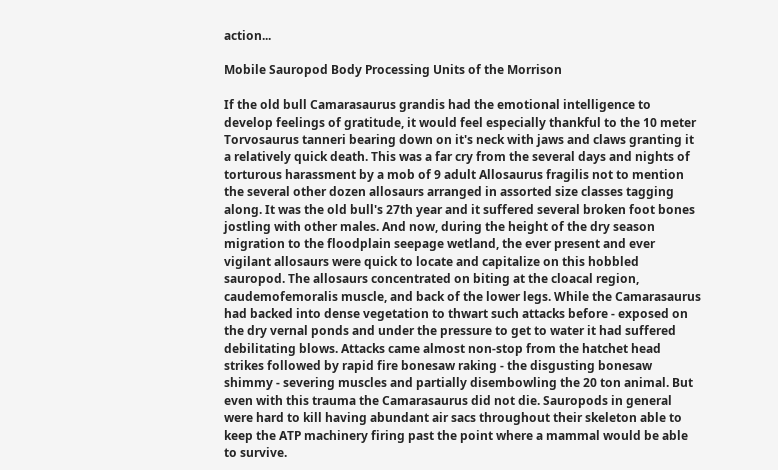action...

Mobile Sauropod Body Processing Units of the Morrison

If the old bull Camarasaurus grandis had the emotional intelligence to develop feelings of gratitude, it would feel especially thankful to the 10 meter Torvosaurus tanneri bearing down on it's neck with jaws and claws granting it a relatively quick death. This was a far cry from the several days and nights of torturous harassment by a mob of 9 adult Allosaurus fragilis not to mention the several other dozen allosaurs arranged in assorted size classes tagging along. It was the old bull's 27th year and it suffered several broken foot bones jostling with other males. And now, during the height of the dry season migration to the floodplain seepage wetland, the ever present and ever vigilant allosaurs were quick to locate and capitalize on this hobbled sauropod. The allosaurs concentrated on biting at the cloacal region, caudemofemoralis muscle, and back of the lower legs. While the Camarasaurus had backed into dense vegetation to thwart such attacks before - exposed on the dry vernal ponds and under the pressure to get to water it had suffered debilitating blows. Attacks came almost non-stop from the hatchet head strikes followed by rapid fire bonesaw raking - the disgusting bonesaw shimmy - severing muscles and partially disembowling the 20 ton animal. But even with this trauma the Camarasaurus did not die. Sauropods in general were hard to kill having abundant air sacs throughout their skeleton able to keep the ATP machinery firing past the point where a mammal would be able to survive.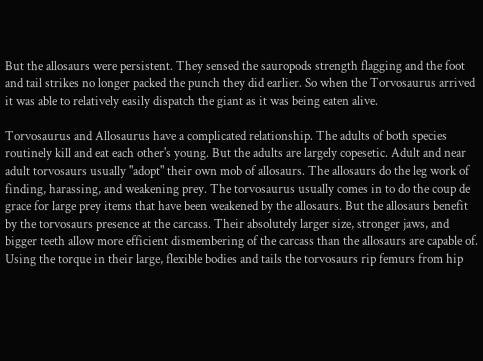But the allosaurs were persistent. They sensed the sauropods strength flagging and the foot and tail strikes no longer packed the punch they did earlier. So when the Torvosaurus arrived it was able to relatively easily dispatch the giant as it was being eaten alive.

Torvosaurus and Allosaurus have a complicated relationship. The adults of both species routinely kill and eat each other's young. But the adults are largely copesetic. Adult and near adult torvosaurs usually "adopt" their own mob of allosaurs. The allosaurs do the leg work of finding, harassing, and weakening prey. The torvosaurus usually comes in to do the coup de grace for large prey items that have been weakened by the allosaurs. But the allosaurs benefit by the torvosaurs presence at the carcass. Their absolutely larger size, stronger jaws, and bigger teeth allow more efficient dismembering of the carcass than the allosaurs are capable of. Using the torque in their large, flexible bodies and tails the torvosaurs rip femurs from hip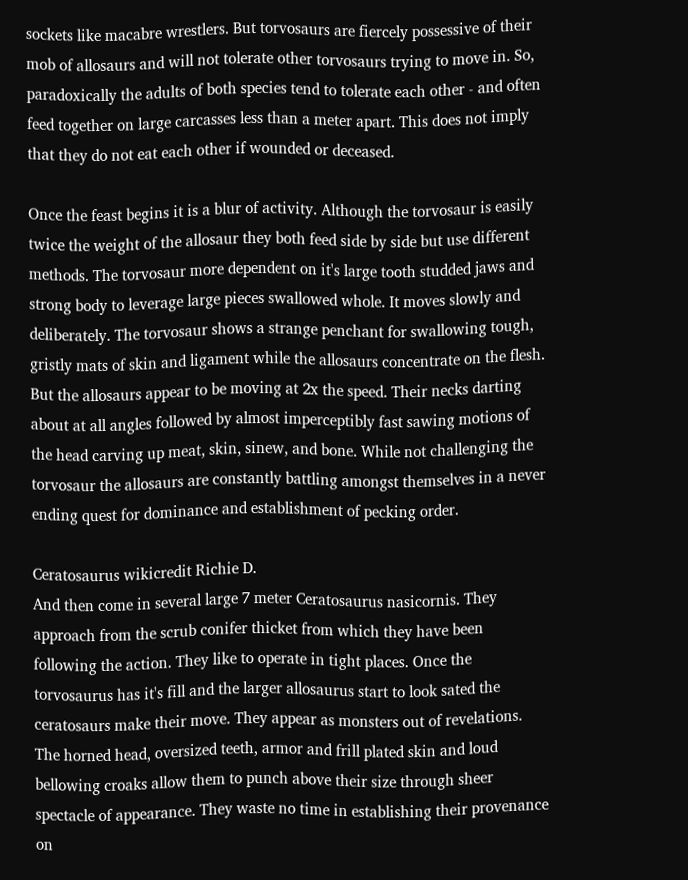sockets like macabre wrestlers. But torvosaurs are fiercely possessive of their mob of allosaurs and will not tolerate other torvosaurs trying to move in. So, paradoxically the adults of both species tend to tolerate each other - and often feed together on large carcasses less than a meter apart. This does not imply that they do not eat each other if wounded or deceased.

Once the feast begins it is a blur of activity. Although the torvosaur is easily twice the weight of the allosaur they both feed side by side but use different methods. The torvosaur more dependent on it's large tooth studded jaws and strong body to leverage large pieces swallowed whole. It moves slowly and deliberately. The torvosaur shows a strange penchant for swallowing tough, gristly mats of skin and ligament while the allosaurs concentrate on the flesh. But the allosaurs appear to be moving at 2x the speed. Their necks darting about at all angles followed by almost imperceptibly fast sawing motions of the head carving up meat, skin, sinew, and bone. While not challenging the torvosaur the allosaurs are constantly battling amongst themselves in a never ending quest for dominance and establishment of pecking order.

Ceratosaurus wikicredit Richie D.
And then come in several large 7 meter Ceratosaurus nasicornis. They approach from the scrub conifer thicket from which they have been following the action. They like to operate in tight places. Once the torvosaurus has it's fill and the larger allosaurus start to look sated the ceratosaurs make their move. They appear as monsters out of revelations. The horned head, oversized teeth, armor and frill plated skin and loud bellowing croaks allow them to punch above their size through sheer spectacle of appearance. They waste no time in establishing their provenance on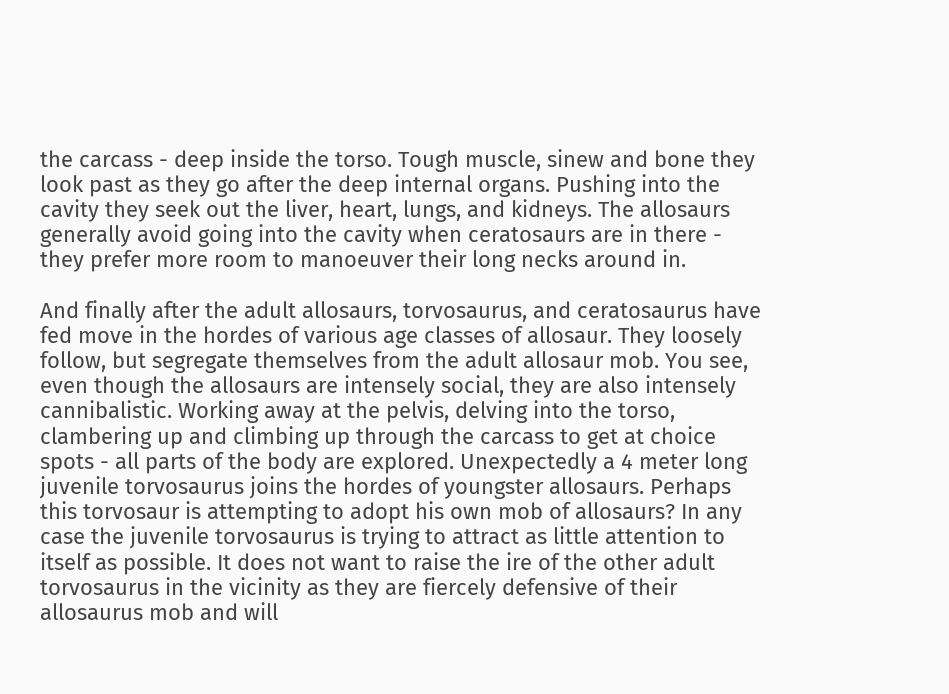the carcass - deep inside the torso. Tough muscle, sinew and bone they look past as they go after the deep internal organs. Pushing into the cavity they seek out the liver, heart, lungs, and kidneys. The allosaurs generally avoid going into the cavity when ceratosaurs are in there - they prefer more room to manoeuver their long necks around in.

And finally after the adult allosaurs, torvosaurus, and ceratosaurus have fed move in the hordes of various age classes of allosaur. They loosely follow, but segregate themselves from the adult allosaur mob. You see, even though the allosaurs are intensely social, they are also intensely
cannibalistic. Working away at the pelvis, delving into the torso, clambering up and climbing up through the carcass to get at choice spots - all parts of the body are explored. Unexpectedly a 4 meter long juvenile torvosaurus joins the hordes of youngster allosaurs. Perhaps this torvosaur is attempting to adopt his own mob of allosaurs? In any case the juvenile torvosaurus is trying to attract as little attention to itself as possible. It does not want to raise the ire of the other adult torvosaurus in the vicinity as they are fiercely defensive of their allosaurus mob and will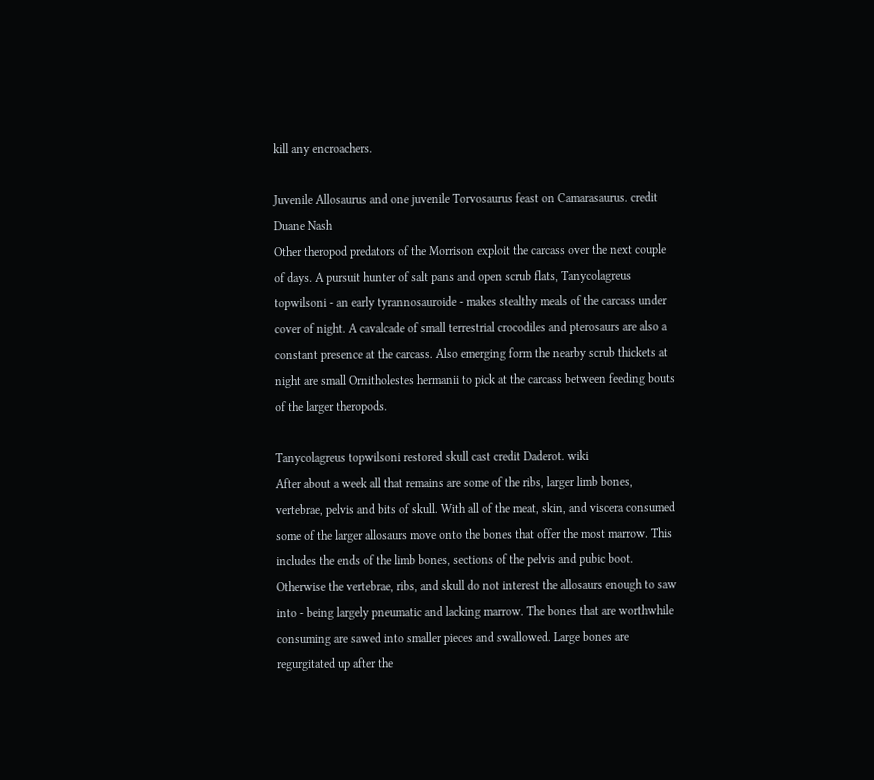kill any encroachers.

Juvenile Allosaurus and one juvenile Torvosaurus feast on Camarasaurus. credit Duane Nash
Other theropod predators of the Morrison exploit the carcass over the next couple of days. A pursuit hunter of salt pans and open scrub flats, Tanycolagreus topwilsoni - an early tyrannosauroide - makes stealthy meals of the carcass under cover of night. A cavalcade of small terrestrial crocodiles and pterosaurs are also a constant presence at the carcass. Also emerging form the nearby scrub thickets at night are small Ornitholestes hermanii to pick at the carcass between feeding bouts of the larger theropods.

Tanycolagreus topwilsoni restored skull cast credit Daderot. wiki
After about a week all that remains are some of the ribs, larger limb bones, vertebrae, pelvis and bits of skull. With all of the meat, skin, and viscera consumed some of the larger allosaurs move onto the bones that offer the most marrow. This includes the ends of the limb bones, sections of the pelvis and pubic boot. Otherwise the vertebrae, ribs, and skull do not interest the allosaurs enough to saw into - being largely pneumatic and lacking marrow. The bones that are worthwhile consuming are sawed into smaller pieces and swallowed. Large bones are regurgitated up after the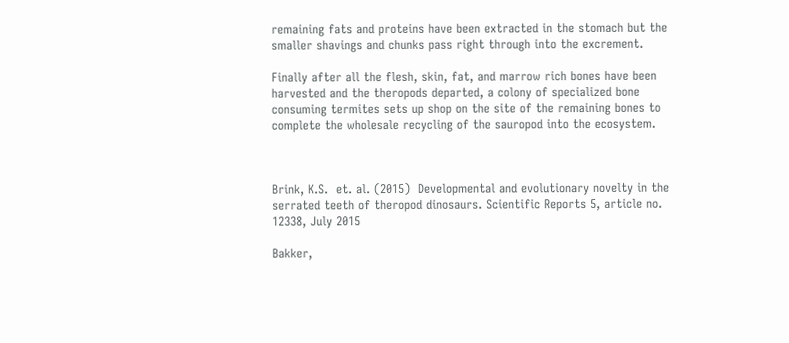remaining fats and proteins have been extracted in the stomach but the smaller shavings and chunks pass right through into the excrement.

Finally after all the flesh, skin, fat, and marrow rich bones have been harvested and the theropods departed, a colony of specialized bone consuming termites sets up shop on the site of the remaining bones to complete the wholesale recycling of the sauropod into the ecosystem.



Brink, K.S.  et. al. (2015)  Developmental and evolutionary novelty in the serrated teeth of theropod dinosaurs. Scientific Reports 5, article no. 12338, July 2015

Bakker,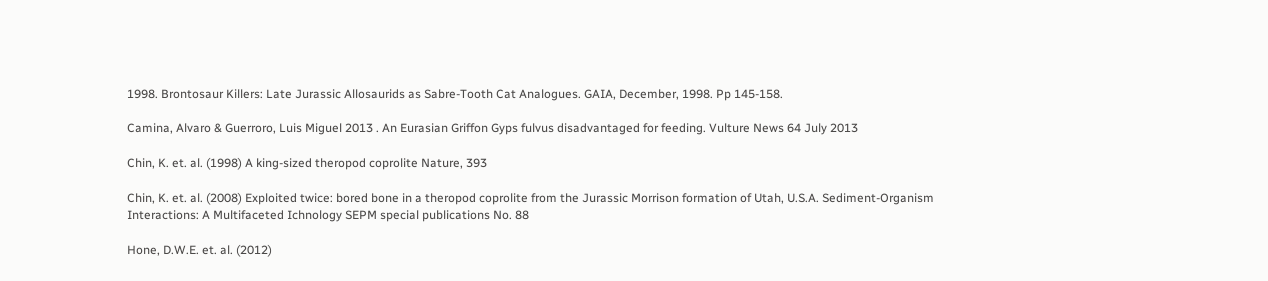1998. Brontosaur Killers: Late Jurassic Allosaurids as Sabre-Tooth Cat Analogues. GAIA, December, 1998. Pp 145-158.

Camina, Alvaro & Guerroro, Luis Miguel 2013 . An Eurasian Griffon Gyps fulvus disadvantaged for feeding. Vulture News 64 July 2013

Chin, K. et. al. (1998) A king-sized theropod coprolite Nature, 393

Chin, K. et. al. (2008) Exploited twice: bored bone in a theropod coprolite from the Jurassic Morrison formation of Utah, U.S.A. Sediment-Organism Interactions: A Multifaceted Ichnology SEPM special publications No. 88

Hone, D.W.E. et. al. (2012)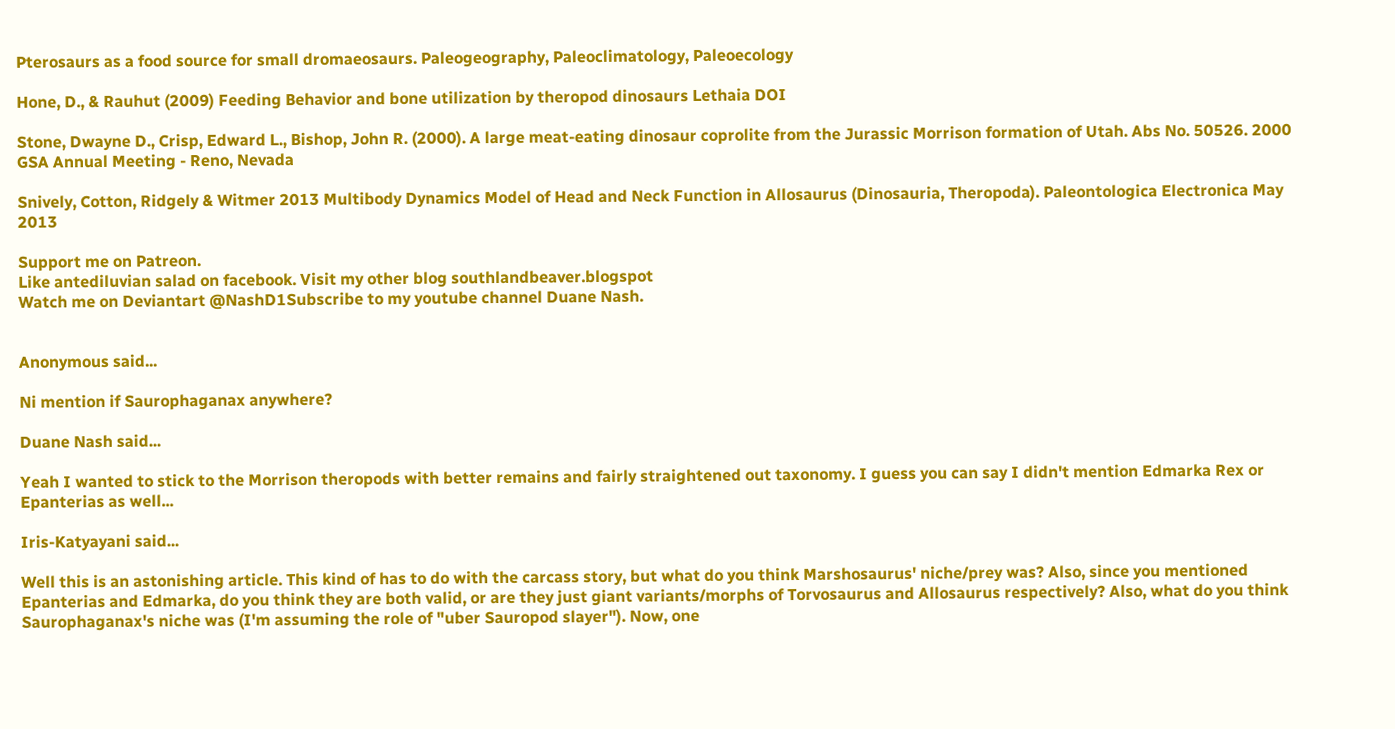Pterosaurs as a food source for small dromaeosaurs. Paleogeography, Paleoclimatology, Paleoecology

Hone, D., & Rauhut (2009) Feeding Behavior and bone utilization by theropod dinosaurs Lethaia DOI

Stone, Dwayne D., Crisp, Edward L., Bishop, John R. (2000). A large meat-eating dinosaur coprolite from the Jurassic Morrison formation of Utah. Abs No. 50526. 2000 GSA Annual Meeting - Reno, Nevada

Snively, Cotton, Ridgely & Witmer 2013 Multibody Dynamics Model of Head and Neck Function in Allosaurus (Dinosauria, Theropoda). Paleontologica Electronica May 2013

Support me on Patreon.
Like antediluvian salad on facebook. Visit my other blog southlandbeaver.blogspot
Watch me on Deviantart @NashD1Subscribe to my youtube channel Duane Nash.


Anonymous said...

Ni mention if Saurophaganax anywhere?

Duane Nash said...

Yeah I wanted to stick to the Morrison theropods with better remains and fairly straightened out taxonomy. I guess you can say I didn't mention Edmarka Rex or Epanterias as well...

Iris-Katyayani said...

Well this is an astonishing article. This kind of has to do with the carcass story, but what do you think Marshosaurus' niche/prey was? Also, since you mentioned Epanterias and Edmarka, do you think they are both valid, or are they just giant variants/morphs of Torvosaurus and Allosaurus respectively? Also, what do you think Saurophaganax's niche was (I'm assuming the role of "uber Sauropod slayer"). Now, one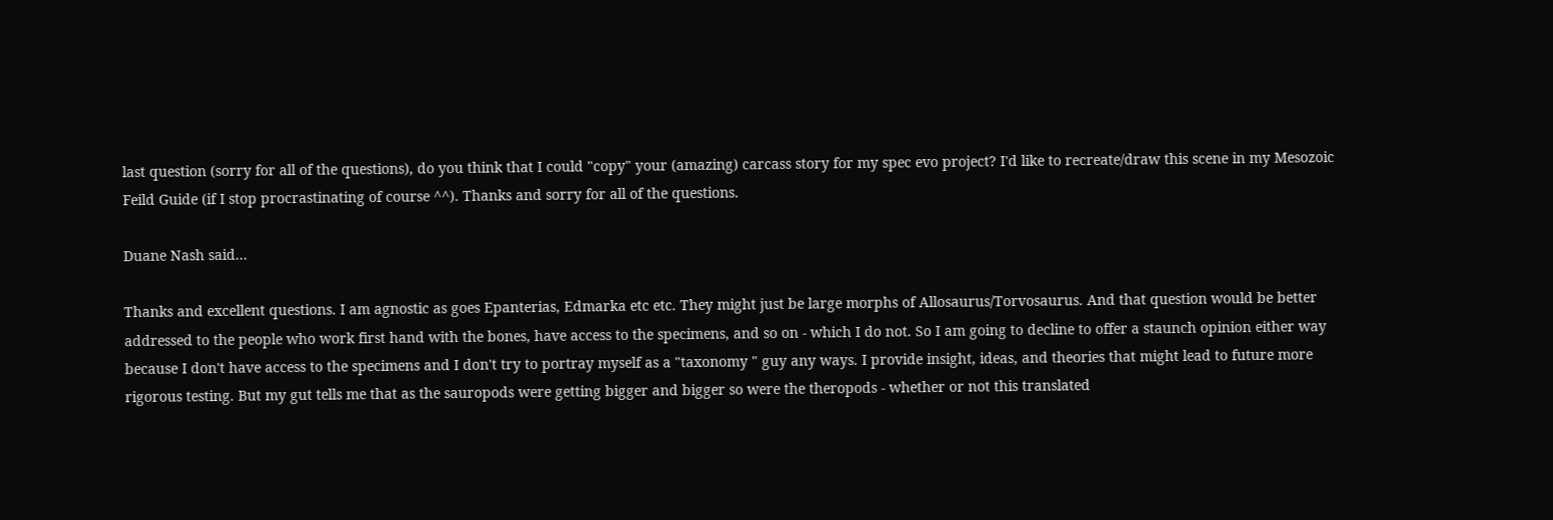last question (sorry for all of the questions), do you think that I could "copy" your (amazing) carcass story for my spec evo project? I'd like to recreate/draw this scene in my Mesozoic Feild Guide (if I stop procrastinating of course ^^). Thanks and sorry for all of the questions.

Duane Nash said...

Thanks and excellent questions. I am agnostic as goes Epanterias, Edmarka etc etc. They might just be large morphs of Allosaurus/Torvosaurus. And that question would be better addressed to the people who work first hand with the bones, have access to the specimens, and so on - which I do not. So I am going to decline to offer a staunch opinion either way because I don't have access to the specimens and I don't try to portray myself as a "taxonomy " guy any ways. I provide insight, ideas, and theories that might lead to future more rigorous testing. But my gut tells me that as the sauropods were getting bigger and bigger so were the theropods - whether or not this translated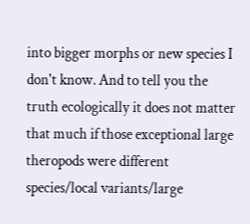into bigger morphs or new species I don't know. And to tell you the truth ecologically it does not matter that much if those exceptional large theropods were different species/local variants/large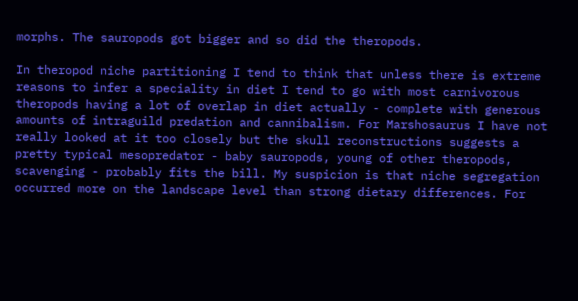morphs. The sauropods got bigger and so did the theropods.

In theropod niche partitioning I tend to think that unless there is extreme reasons to infer a speciality in diet I tend to go with most carnivorous theropods having a lot of overlap in diet actually - complete with generous amounts of intraguild predation and cannibalism. For Marshosaurus I have not really looked at it too closely but the skull reconstructions suggests a pretty typical mesopredator - baby sauropods, young of other theropods, scavenging - probably fits the bill. My suspicion is that niche segregation occurred more on the landscape level than strong dietary differences. For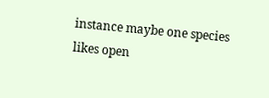instance maybe one species likes open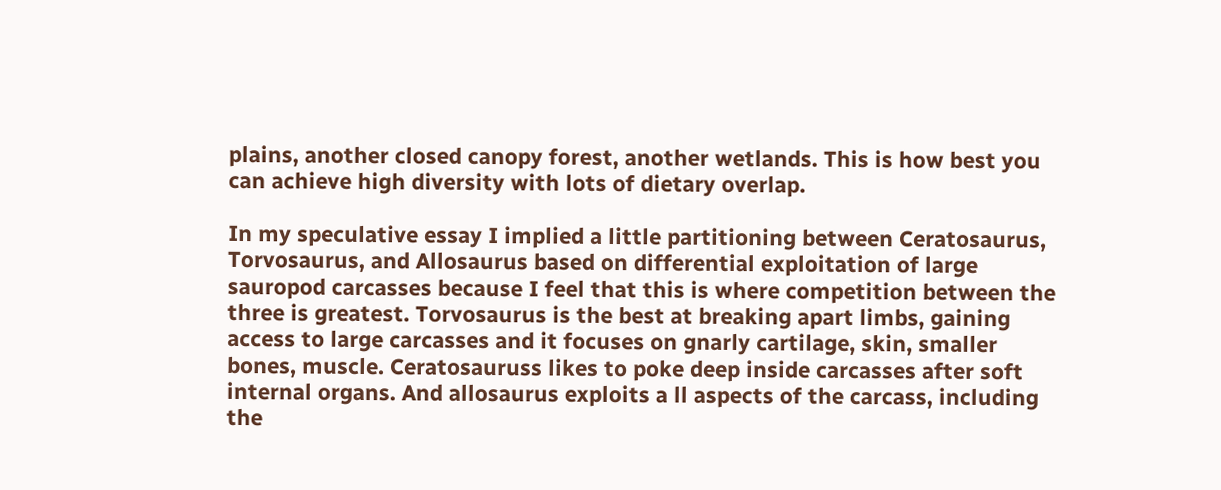plains, another closed canopy forest, another wetlands. This is how best you can achieve high diversity with lots of dietary overlap.

In my speculative essay I implied a little partitioning between Ceratosaurus, Torvosaurus, and Allosaurus based on differential exploitation of large sauropod carcasses because I feel that this is where competition between the three is greatest. Torvosaurus is the best at breaking apart limbs, gaining access to large carcasses and it focuses on gnarly cartilage, skin, smaller bones, muscle. Ceratosauruss likes to poke deep inside carcasses after soft internal organs. And allosaurus exploits a ll aspects of the carcass, including the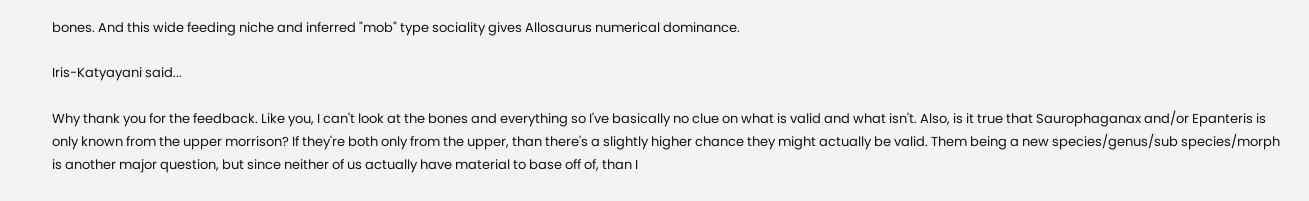bones. And this wide feeding niche and inferred "mob" type sociality gives Allosaurus numerical dominance.

Iris-Katyayani said...

Why thank you for the feedback. Like you, I can't look at the bones and everything so I've basically no clue on what is valid and what isn't. Also, is it true that Saurophaganax and/or Epanteris is only known from the upper morrison? If they're both only from the upper, than there's a slightly higher chance they might actually be valid. Them being a new species/genus/sub species/morph is another major question, but since neither of us actually have material to base off of, than I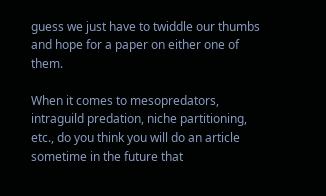guess we just have to twiddle our thumbs and hope for a paper on either one of them.

When it comes to mesopredators, intraguild predation, niche partitioning, etc., do you think you will do an article sometime in the future that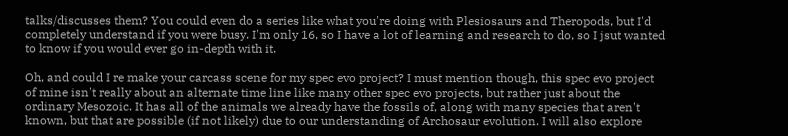talks/discusses them? You could even do a series like what you're doing with Plesiosaurs and Theropods, but I'd completely understand if you were busy. I'm only 16, so I have a lot of learning and research to do, so I jsut wanted to know if you would ever go in-depth with it.

Oh, and could I re make your carcass scene for my spec evo project? I must mention though, this spec evo project of mine isn't really about an alternate time line like many other spec evo projects, but rather just about the ordinary Mesozoic. It has all of the animals we already have the fossils of, along with many species that aren't known, but that are possible (if not likely) due to our understanding of Archosaur evolution. I will also explore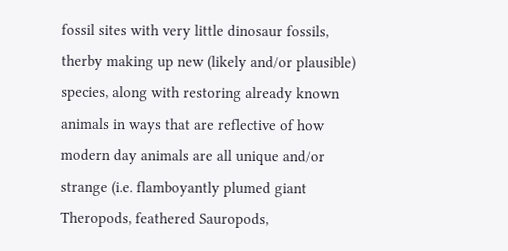fossil sites with very little dinosaur fossils, therby making up new (likely and/or plausible) species, along with restoring already known animals in ways that are reflective of how modern day animals are all unique and/or strange (i.e. flamboyantly plumed giant Theropods, feathered Sauropods,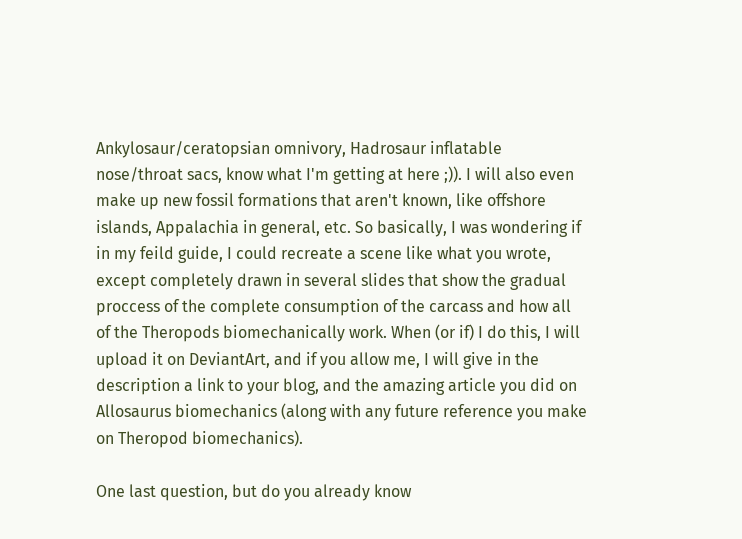Ankylosaur/ceratopsian omnivory, Hadrosaur inflatable nose/throat sacs, know what I'm getting at here ;)). I will also even make up new fossil formations that aren't known, like offshore islands, Appalachia in general, etc. So basically, I was wondering if in my feild guide, I could recreate a scene like what you wrote, except completely drawn in several slides that show the gradual proccess of the complete consumption of the carcass and how all of the Theropods biomechanically work. When (or if) I do this, I will upload it on DeviantArt, and if you allow me, I will give in the description a link to your blog, and the amazing article you did on Allosaurus biomechanics (along with any future reference you make on Theropod biomechanics).

One last question, but do you already know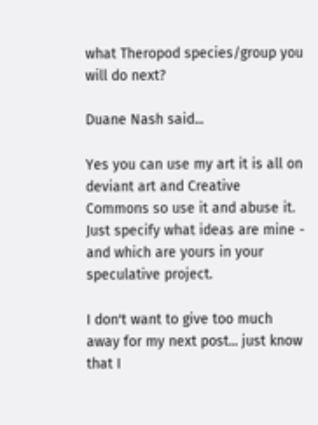what Theropod species/group you will do next?

Duane Nash said...

Yes you can use my art it is all on deviant art and Creative Commons so use it and abuse it. Just specify what ideas are mine - and which are yours in your speculative project.

I don't want to give too much away for my next post... just know that I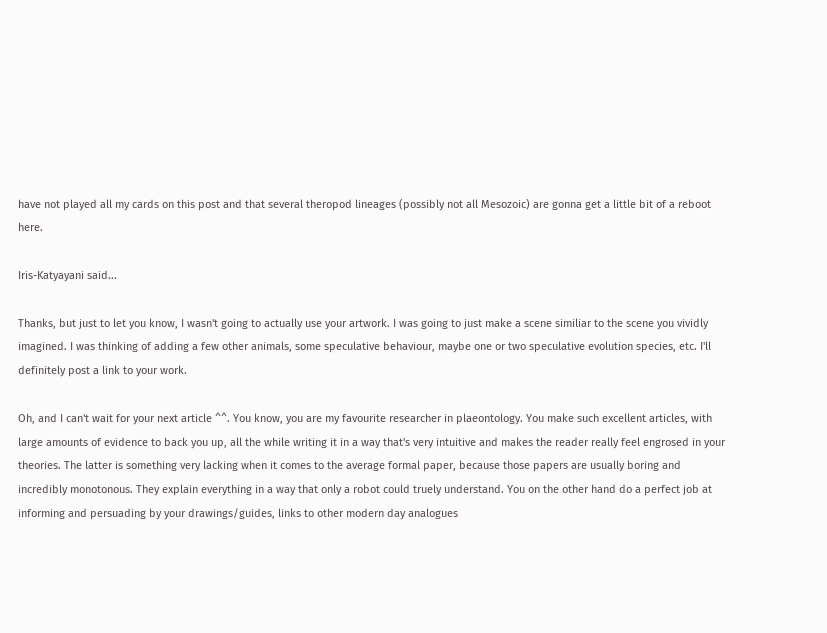have not played all my cards on this post and that several theropod lineages (possibly not all Mesozoic) are gonna get a little bit of a reboot here.

Iris-Katyayani said...

Thanks, but just to let you know, I wasn't going to actually use your artwork. I was going to just make a scene similiar to the scene you vividly imagined. I was thinking of adding a few other animals, some speculative behaviour, maybe one or two speculative evolution species, etc. I'll definitely post a link to your work.

Oh, and I can't wait for your next article ^^. You know, you are my favourite researcher in plaeontology. You make such excellent articles, with large amounts of evidence to back you up, all the while writing it in a way that's very intuitive and makes the reader really feel engrosed in your theories. The latter is something very lacking when it comes to the average formal paper, because those papers are usually boring and incredibly monotonous. They explain everything in a way that only a robot could truely understand. You on the other hand do a perfect job at informing and persuading by your drawings/guides, links to other modern day analogues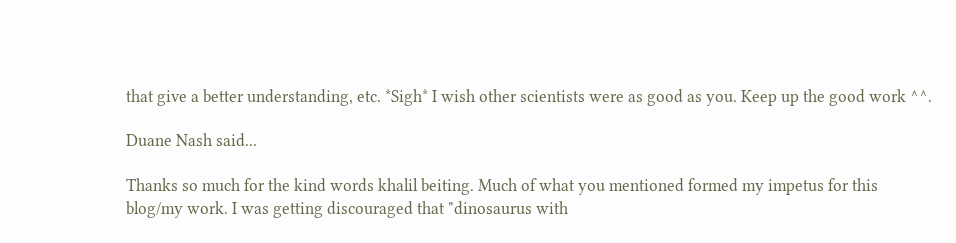that give a better understanding, etc. *Sigh* I wish other scientists were as good as you. Keep up the good work ^^.

Duane Nash said...

Thanks so much for the kind words khalil beiting. Much of what you mentioned formed my impetus for this blog/my work. I was getting discouraged that "dinosaurus with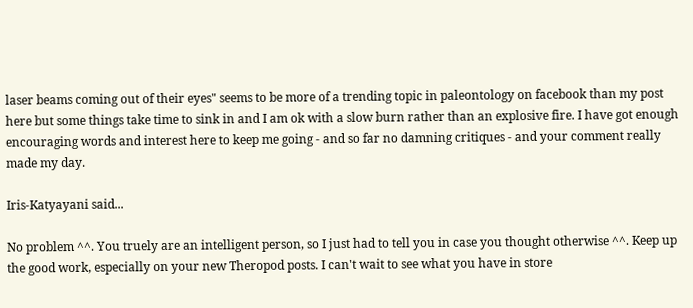laser beams coming out of their eyes" seems to be more of a trending topic in paleontology on facebook than my post here but some things take time to sink in and I am ok with a slow burn rather than an explosive fire. I have got enough encouraging words and interest here to keep me going - and so far no damning critiques - and your comment really made my day.

Iris-Katyayani said...

No problem ^^. You truely are an intelligent person, so I just had to tell you in case you thought otherwise ^^. Keep up the good work, especially on your new Theropod posts. I can't wait to see what you have in store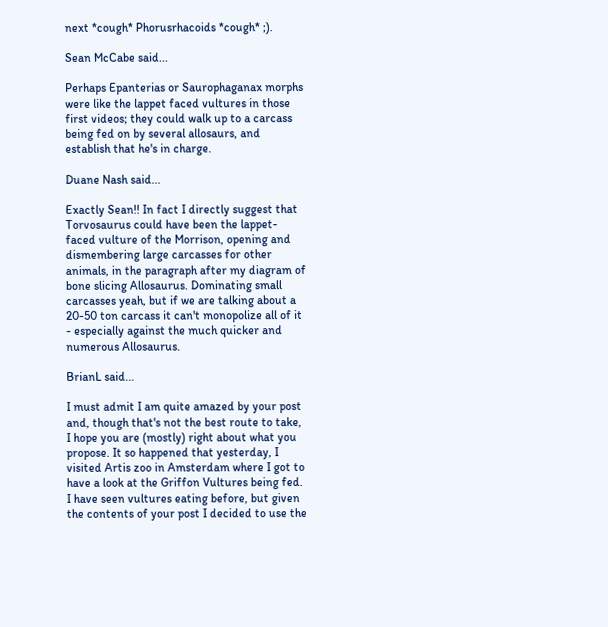next *cough* Phorusrhacoids *cough* ;).

Sean McCabe said...

Perhaps Epanterias or Saurophaganax morphs were like the lappet faced vultures in those first videos; they could walk up to a carcass being fed on by several allosaurs, and establish that he's in charge.

Duane Nash said...

Exactly Sean!! In fact I directly suggest that Torvosaurus could have been the lappet-faced vulture of the Morrison, opening and dismembering large carcasses for other animals, in the paragraph after my diagram of bone slicing Allosaurus. Dominating small carcasses yeah, but if we are talking about a 20-50 ton carcass it can't monopolize all of it - especially against the much quicker and numerous Allosaurus.

BrianL said...

I must admit I am quite amazed by your post and, though that's not the best route to take, I hope you are (mostly) right about what you propose. It so happened that yesterday, I visited Artis zoo in Amsterdam where I got to have a look at the Griffon Vultures being fed. I have seen vultures eating before, but given the contents of your post I decided to use the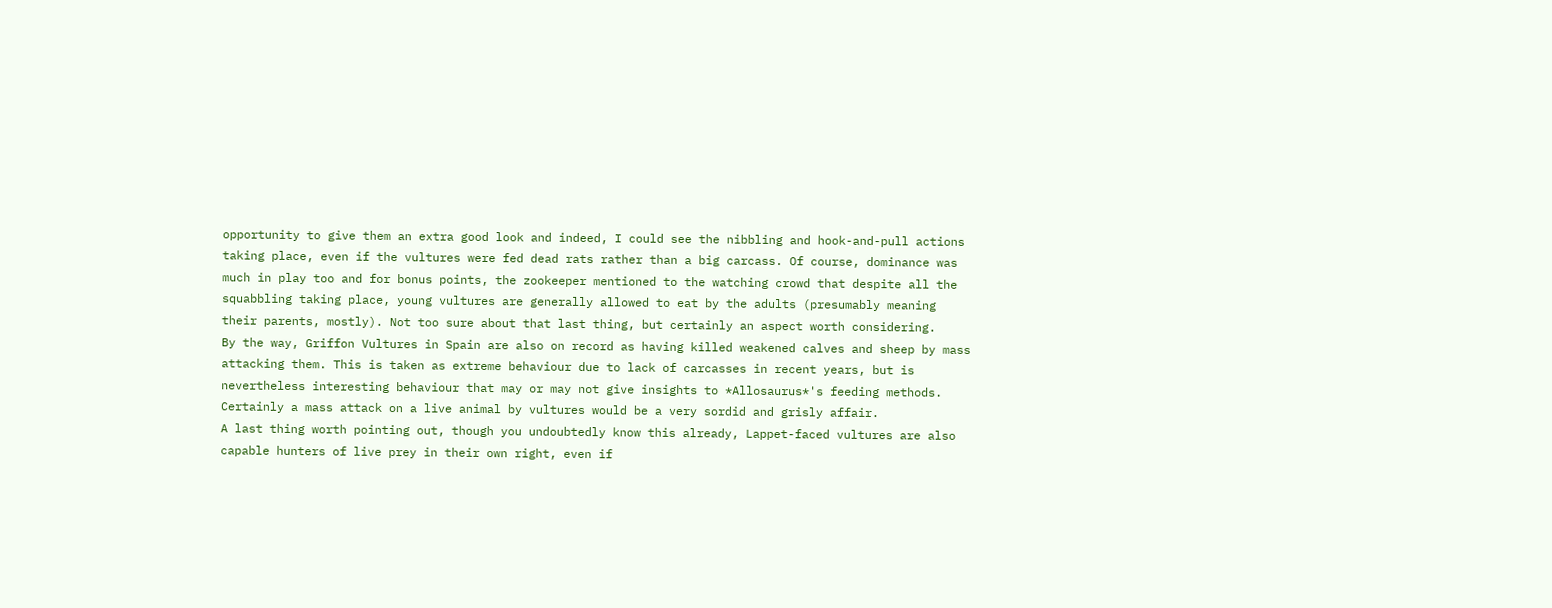opportunity to give them an extra good look and indeed, I could see the nibbling and hook-and-pull actions taking place, even if the vultures were fed dead rats rather than a big carcass. Of course, dominance was much in play too and for bonus points, the zookeeper mentioned to the watching crowd that despite all the squabbling taking place, young vultures are generally allowed to eat by the adults (presumably meaning their parents, mostly). Not too sure about that last thing, but certainly an aspect worth considering.
By the way, Griffon Vultures in Spain are also on record as having killed weakened calves and sheep by mass attacking them. This is taken as extreme behaviour due to lack of carcasses in recent years, but is nevertheless interesting behaviour that may or may not give insights to *Allosaurus*'s feeding methods. Certainly a mass attack on a live animal by vultures would be a very sordid and grisly affair.
A last thing worth pointing out, though you undoubtedly know this already, Lappet-faced vultures are also capable hunters of live prey in their own right, even if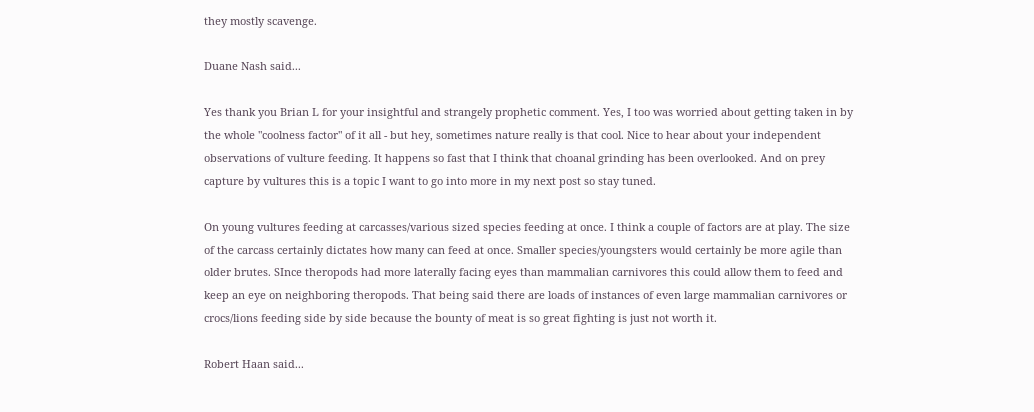they mostly scavenge.

Duane Nash said...

Yes thank you Brian L for your insightful and strangely prophetic comment. Yes, I too was worried about getting taken in by the whole "coolness factor" of it all - but hey, sometimes nature really is that cool. Nice to hear about your independent observations of vulture feeding. It happens so fast that I think that choanal grinding has been overlooked. And on prey capture by vultures this is a topic I want to go into more in my next post so stay tuned.

On young vultures feeding at carcasses/various sized species feeding at once. I think a couple of factors are at play. The size of the carcass certainly dictates how many can feed at once. Smaller species/youngsters would certainly be more agile than older brutes. SInce theropods had more laterally facing eyes than mammalian carnivores this could allow them to feed and keep an eye on neighboring theropods. That being said there are loads of instances of even large mammalian carnivores or crocs/lions feeding side by side because the bounty of meat is so great fighting is just not worth it.

Robert Haan said...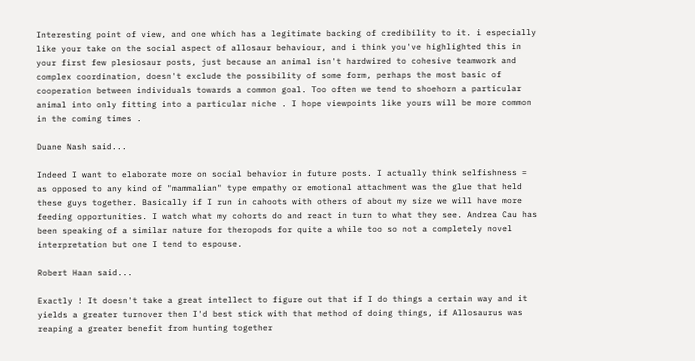Interesting point of view, and one which has a legitimate backing of credibility to it. i especially like your take on the social aspect of allosaur behaviour, and i think you've highlighted this in your first few plesiosaur posts, just because an animal isn't hardwired to cohesive teamwork and complex coordination, doesn't exclude the possibility of some form, perhaps the most basic of cooperation between individuals towards a common goal. Too often we tend to shoehorn a particular animal into only fitting into a particular niche . I hope viewpoints like yours will be more common in the coming times .

Duane Nash said...

Indeed I want to elaborate more on social behavior in future posts. I actually think selfishness = as opposed to any kind of "mammalian" type empathy or emotional attachment was the glue that held these guys together. Basically if I run in cahoots with others of about my size we will have more feeding opportunities. I watch what my cohorts do and react in turn to what they see. Andrea Cau has been speaking of a similar nature for theropods for quite a while too so not a completely novel interpretation but one I tend to espouse.

Robert Haan said...

Exactly ! It doesn't take a great intellect to figure out that if I do things a certain way and it yields a greater turnover then I'd best stick with that method of doing things, if Allosaurus was reaping a greater benefit from hunting together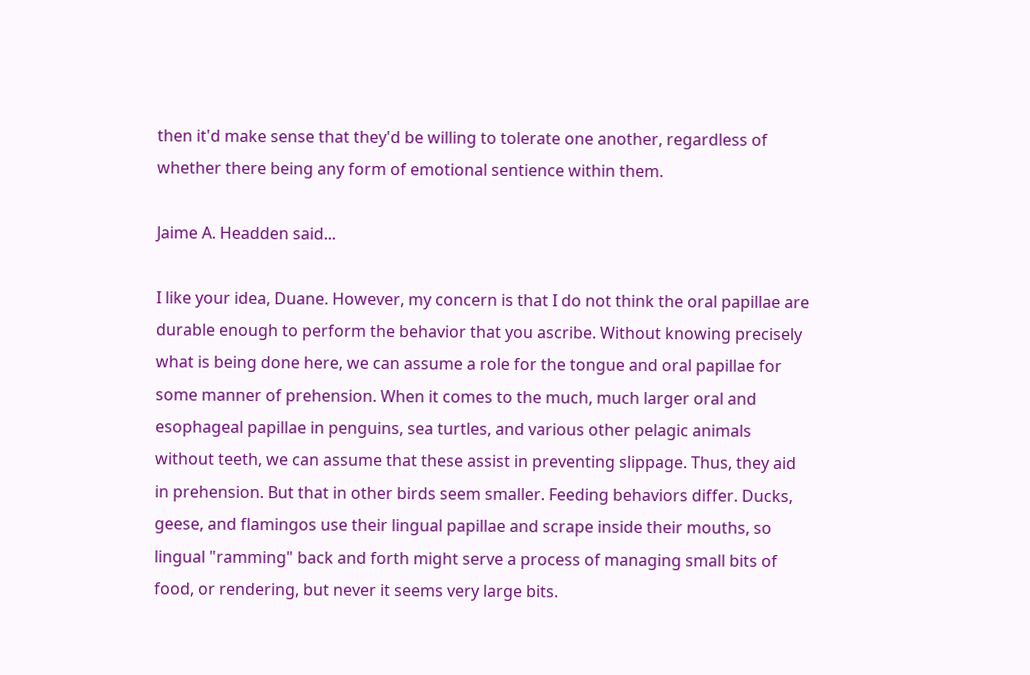then it'd make sense that they'd be willing to tolerate one another, regardless of whether there being any form of emotional sentience within them.

Jaime A. Headden said...

I like your idea, Duane. However, my concern is that I do not think the oral papillae are durable enough to perform the behavior that you ascribe. Without knowing precisely what is being done here, we can assume a role for the tongue and oral papillae for some manner of prehension. When it comes to the much, much larger oral and esophageal papillae in penguins, sea turtles, and various other pelagic animals without teeth, we can assume that these assist in preventing slippage. Thus, they aid in prehension. But that in other birds seem smaller. Feeding behaviors differ. Ducks, geese, and flamingos use their lingual papillae and scrape inside their mouths, so lingual "ramming" back and forth might serve a process of managing small bits of food, or rendering, but never it seems very large bits.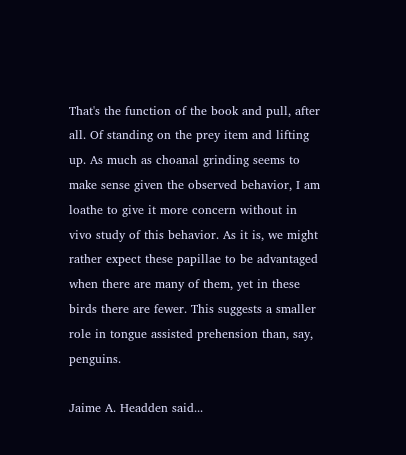That's the function of the book and pull, after all. Of standing on the prey item and lifting up. As much as choanal grinding seems to make sense given the observed behavior, I am loathe to give it more concern without in vivo study of this behavior. As it is, we might rather expect these papillae to be advantaged when there are many of them, yet in these birds there are fewer. This suggests a smaller role in tongue assisted prehension than, say, penguins.

Jaime A. Headden said...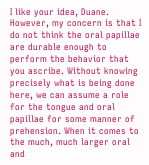I like your idea, Duane. However, my concern is that I do not think the oral papillae are durable enough to perform the behavior that you ascribe. Without knowing precisely what is being done here, we can assume a role for the tongue and oral papillae for some manner of prehension. When it comes to the much, much larger oral and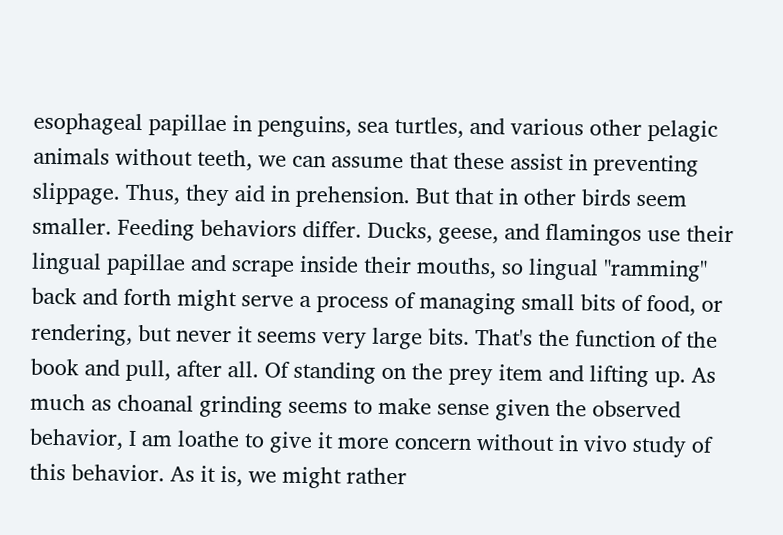esophageal papillae in penguins, sea turtles, and various other pelagic animals without teeth, we can assume that these assist in preventing slippage. Thus, they aid in prehension. But that in other birds seem smaller. Feeding behaviors differ. Ducks, geese, and flamingos use their lingual papillae and scrape inside their mouths, so lingual "ramming" back and forth might serve a process of managing small bits of food, or rendering, but never it seems very large bits. That's the function of the book and pull, after all. Of standing on the prey item and lifting up. As much as choanal grinding seems to make sense given the observed behavior, I am loathe to give it more concern without in vivo study of this behavior. As it is, we might rather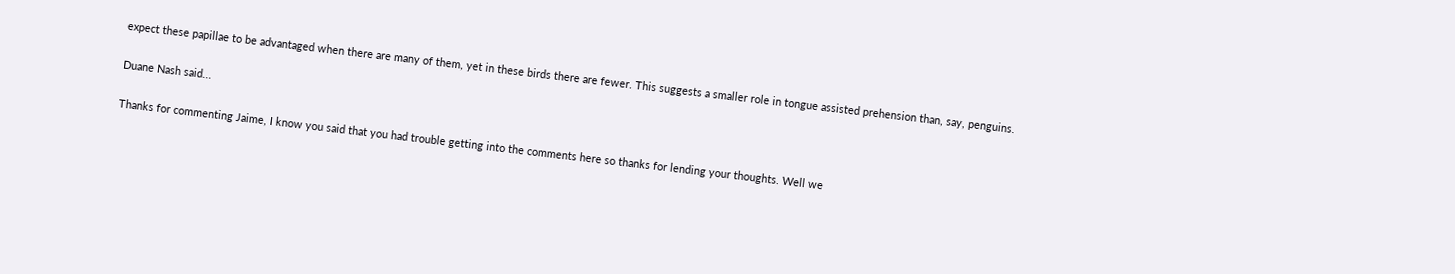expect these papillae to be advantaged when there are many of them, yet in these birds there are fewer. This suggests a smaller role in tongue assisted prehension than, say, penguins.

Duane Nash said...

Thanks for commenting Jaime, I know you said that you had trouble getting into the comments here so thanks for lending your thoughts. Well we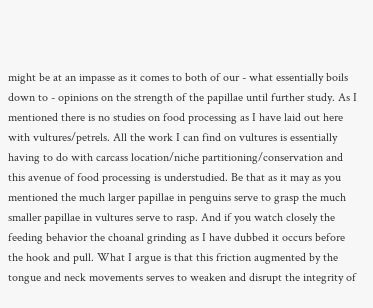might be at an impasse as it comes to both of our - what essentially boils down to - opinions on the strength of the papillae until further study. As I mentioned there is no studies on food processing as I have laid out here with vultures/petrels. All the work I can find on vultures is essentially having to do with carcass location/niche partitioning/conservation and this avenue of food processing is understudied. Be that as it may as you mentioned the much larger papillae in penguins serve to grasp the much smaller papillae in vultures serve to rasp. And if you watch closely the feeding behavior the choanal grinding as I have dubbed it occurs before the hook and pull. What I argue is that this friction augmented by the tongue and neck movements serves to weaken and disrupt the integrity of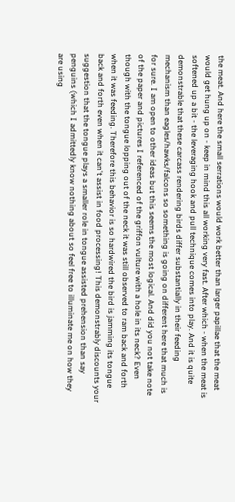the meat. And here the small serrations would work better than larger papillae that the meat would get hung up on - keep in mind this all working very fast. After which - when the meat is softened up a bit - the leveraging hook and pull technique comes into play. And it is quite demonstrable that these carcass rendering birds differ substantially in their feeding mechanism than eagles/hawks/falcons so something is going on different here that much is for sure. I am open to other ideas but this seems the most logical. And did you not take note of the paper and pictures I referenced of the griffon vulture with a hole in its neck? Even though with the tongue lopping out of the neck it was still observed to ram back and forth when it was feeding. Therefore this behavior is so hardwired the bird is jamming its tongue back and forth even when it can't assist in food processing! This demonstrably discounts your suggestion that the tongue plays a smaller role in tongue assisted prehension than say penguins (which I admittedly know nothing about so feel free to illuminate me on how they are using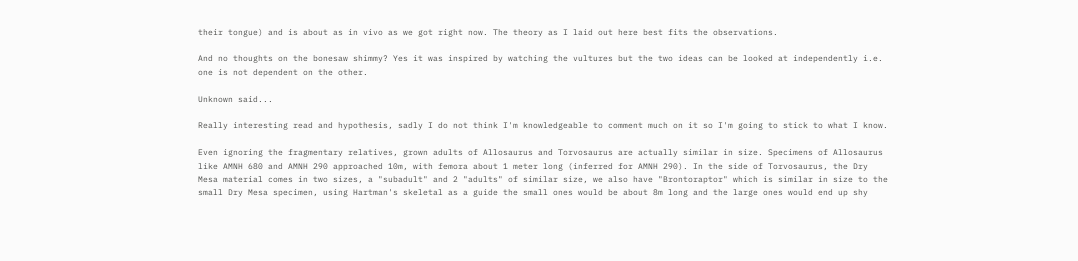their tongue) and is about as in vivo as we got right now. The theory as I laid out here best fits the observations.

And no thoughts on the bonesaw shimmy? Yes it was inspired by watching the vultures but the two ideas can be looked at independently i.e. one is not dependent on the other.

Unknown said...

Really interesting read and hypothesis, sadly I do not think I'm knowledgeable to comment much on it so I'm going to stick to what I know.

Even ignoring the fragmentary relatives, grown adults of Allosaurus and Torvosaurus are actually similar in size. Specimens of Allosaurus like AMNH 680 and AMNH 290 approached 10m, with femora about 1 meter long (inferred for AMNH 290). In the side of Torvosaurus, the Dry Mesa material comes in two sizes, a "subadult" and 2 "adults" of similar size, we also have "Brontoraptor" which is similar in size to the small Dry Mesa specimen, using Hartman's skeletal as a guide the small ones would be about 8m long and the large ones would end up shy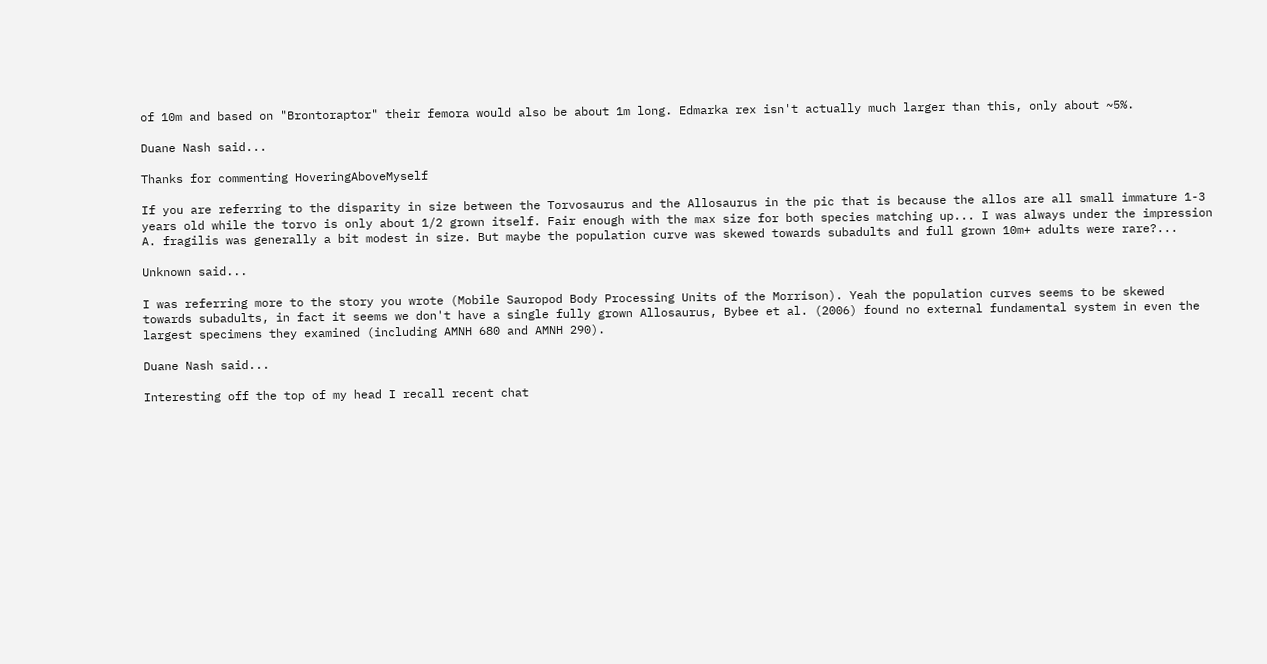of 10m and based on "Brontoraptor" their femora would also be about 1m long. Edmarka rex isn't actually much larger than this, only about ~5%.

Duane Nash said...

Thanks for commenting HoveringAboveMyself

If you are referring to the disparity in size between the Torvosaurus and the Allosaurus in the pic that is because the allos are all small immature 1-3 years old while the torvo is only about 1/2 grown itself. Fair enough with the max size for both species matching up... I was always under the impression A. fragilis was generally a bit modest in size. But maybe the population curve was skewed towards subadults and full grown 10m+ adults were rare?...

Unknown said...

I was referring more to the story you wrote (Mobile Sauropod Body Processing Units of the Morrison). Yeah the population curves seems to be skewed towards subadults, in fact it seems we don't have a single fully grown Allosaurus, Bybee et al. (2006) found no external fundamental system in even the largest specimens they examined (including AMNH 680 and AMNH 290).

Duane Nash said...

Interesting off the top of my head I recall recent chat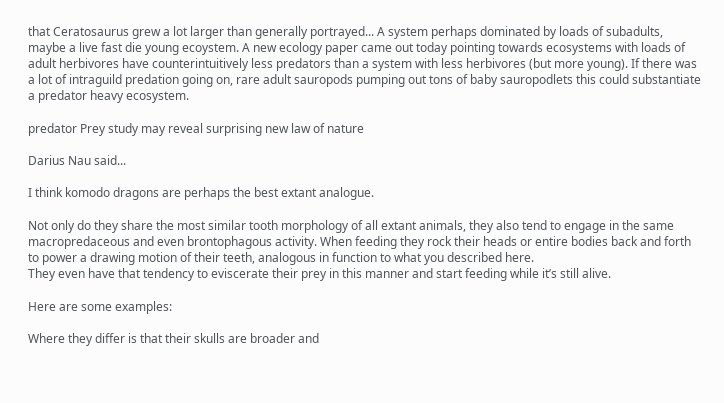that Ceratosaurus grew a lot larger than generally portrayed... A system perhaps dominated by loads of subadults, maybe a live fast die young ecoystem. A new ecology paper came out today pointing towards ecosystems with loads of adult herbivores have counterintuitively less predators than a system with less herbivores (but more young). If there was a lot of intraguild predation going on, rare adult sauropods pumping out tons of baby sauropodlets this could substantiate a predator heavy ecosystem.

predator Prey study may reveal surprising new law of nature

Darius Nau said...

I think komodo dragons are perhaps the best extant analogue.

Not only do they share the most similar tooth morphology of all extant animals, they also tend to engage in the same macropredaceous and even brontophagous activity. When feeding they rock their heads or entire bodies back and forth to power a drawing motion of their teeth, analogous in function to what you described here.
They even have that tendency to eviscerate their prey in this manner and start feeding while it’s still alive.

Here are some examples:

Where they differ is that their skulls are broader and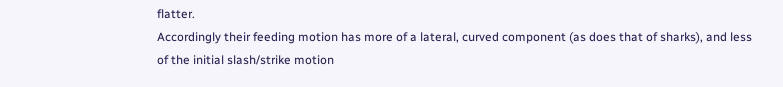flatter.
Accordingly their feeding motion has more of a lateral, curved component (as does that of sharks), and less of the initial slash/strike motion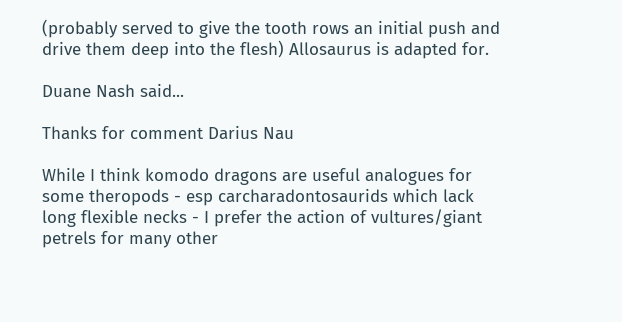(probably served to give the tooth rows an initial push and drive them deep into the flesh) Allosaurus is adapted for.

Duane Nash said...

Thanks for comment Darius Nau

While I think komodo dragons are useful analogues for some theropods - esp carcharadontosaurids which lack long flexible necks - I prefer the action of vultures/giant petrels for many other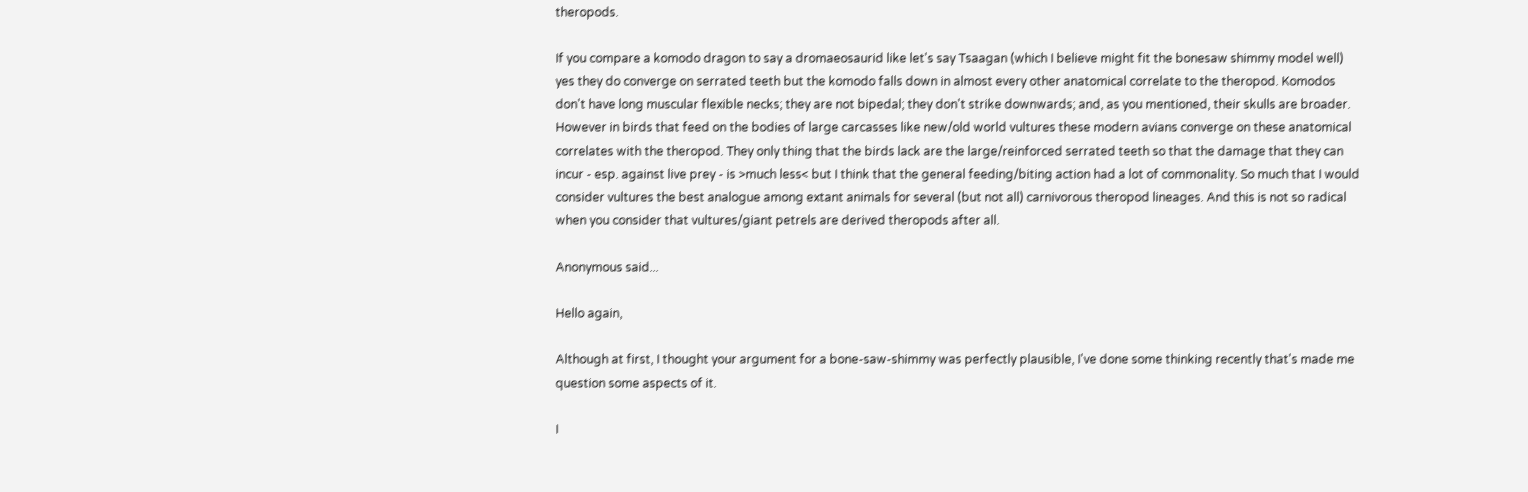theropods.

If you compare a komodo dragon to say a dromaeosaurid like let's say Tsaagan (which I believe might fit the bonesaw shimmy model well) yes they do converge on serrated teeth but the komodo falls down in almost every other anatomical correlate to the theropod. Komodos don't have long muscular flexible necks; they are not bipedal; they don't strike downwards; and, as you mentioned, their skulls are broader. However in birds that feed on the bodies of large carcasses like new/old world vultures these modern avians converge on these anatomical correlates with the theropod. They only thing that the birds lack are the large/reinforced serrated teeth so that the damage that they can incur - esp. against live prey - is >much less< but I think that the general feeding/biting action had a lot of commonality. So much that I would consider vultures the best analogue among extant animals for several (but not all) carnivorous theropod lineages. And this is not so radical when you consider that vultures/giant petrels are derived theropods after all.

Anonymous said...

Hello again,

Although at first, I thought your argument for a bone-saw-shimmy was perfectly plausible, I've done some thinking recently that's made me question some aspects of it.

I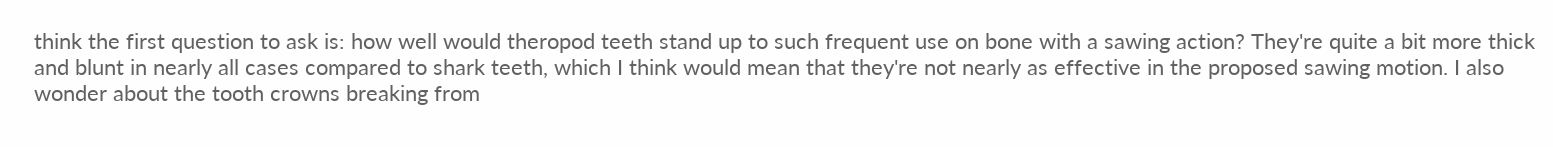think the first question to ask is: how well would theropod teeth stand up to such frequent use on bone with a sawing action? They're quite a bit more thick and blunt in nearly all cases compared to shark teeth, which I think would mean that they're not nearly as effective in the proposed sawing motion. I also wonder about the tooth crowns breaking from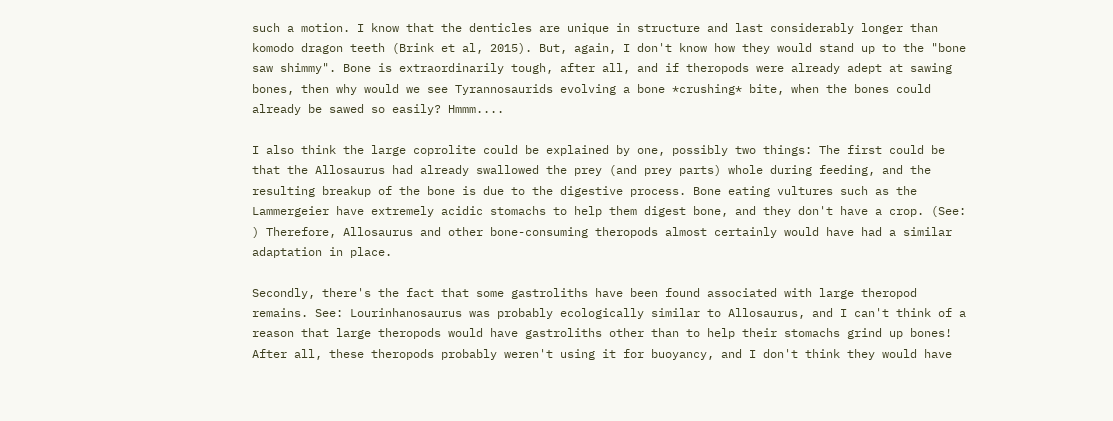such a motion. I know that the denticles are unique in structure and last considerably longer than komodo dragon teeth (Brink et al, 2015). But, again, I don't know how they would stand up to the "bone saw shimmy". Bone is extraordinarily tough, after all, and if theropods were already adept at sawing bones, then why would we see Tyrannosaurids evolving a bone *crushing* bite, when the bones could already be sawed so easily? Hmmm....

I also think the large coprolite could be explained by one, possibly two things: The first could be that the Allosaurus had already swallowed the prey (and prey parts) whole during feeding, and the resulting breakup of the bone is due to the digestive process. Bone eating vultures such as the Lammergeier have extremely acidic stomachs to help them digest bone, and they don't have a crop. (See: ) Therefore, Allosaurus and other bone-consuming theropods almost certainly would have had a similar adaptation in place.

Secondly, there's the fact that some gastroliths have been found associated with large theropod remains. See: Lourinhanosaurus was probably ecologically similar to Allosaurus, and I can't think of a reason that large theropods would have gastroliths other than to help their stomachs grind up bones! After all, these theropods probably weren't using it for buoyancy, and I don't think they would have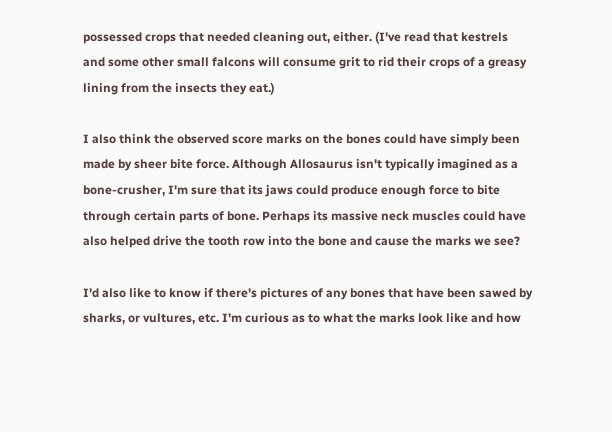possessed crops that needed cleaning out, either. (I've read that kestrels and some other small falcons will consume grit to rid their crops of a greasy lining from the insects they eat.)

I also think the observed score marks on the bones could have simply been made by sheer bite force. Although Allosaurus isn't typically imagined as a bone-crusher, I'm sure that its jaws could produce enough force to bite through certain parts of bone. Perhaps its massive neck muscles could have also helped drive the tooth row into the bone and cause the marks we see?

I'd also like to know if there's pictures of any bones that have been sawed by sharks, or vultures, etc. I'm curious as to what the marks look like and how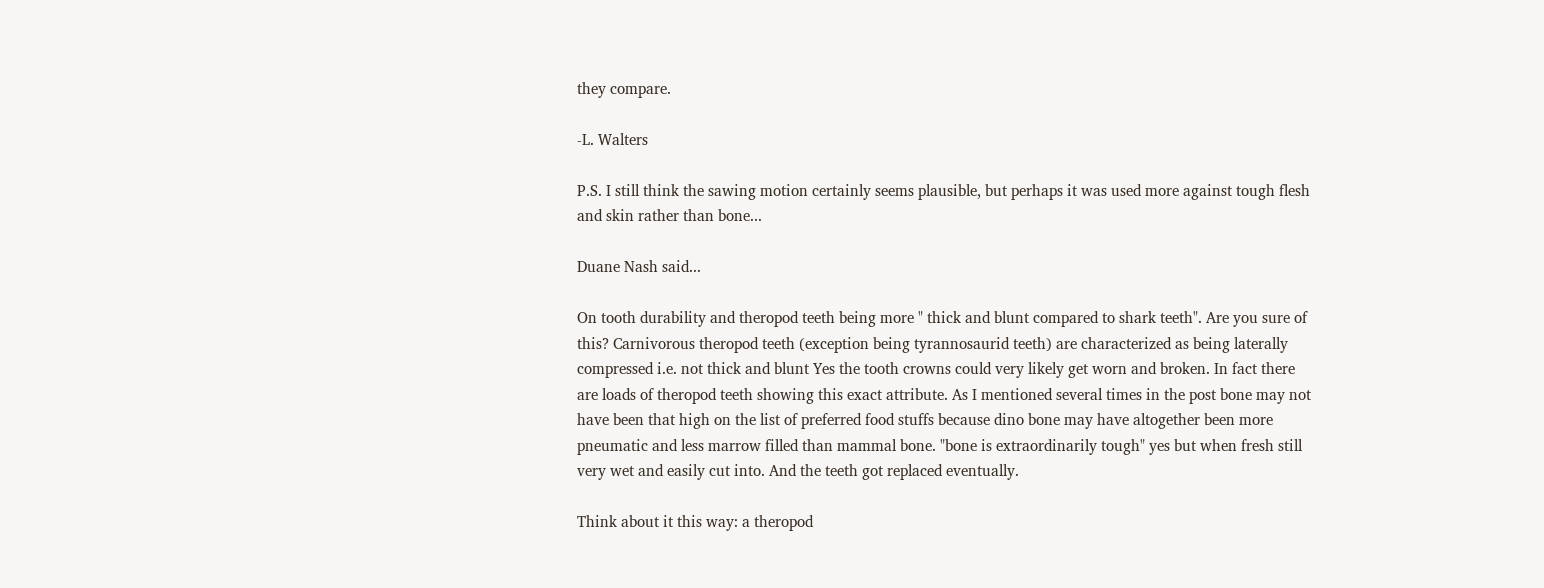they compare.

-L. Walters

P.S. I still think the sawing motion certainly seems plausible, but perhaps it was used more against tough flesh and skin rather than bone...

Duane Nash said...

On tooth durability and theropod teeth being more " thick and blunt compared to shark teeth". Are you sure of this? Carnivorous theropod teeth (exception being tyrannosaurid teeth) are characterized as being laterally compressed i.e. not thick and blunt Yes the tooth crowns could very likely get worn and broken. In fact there are loads of theropod teeth showing this exact attribute. As I mentioned several times in the post bone may not have been that high on the list of preferred food stuffs because dino bone may have altogether been more pneumatic and less marrow filled than mammal bone. "bone is extraordinarily tough" yes but when fresh still very wet and easily cut into. And the teeth got replaced eventually.

Think about it this way: a theropod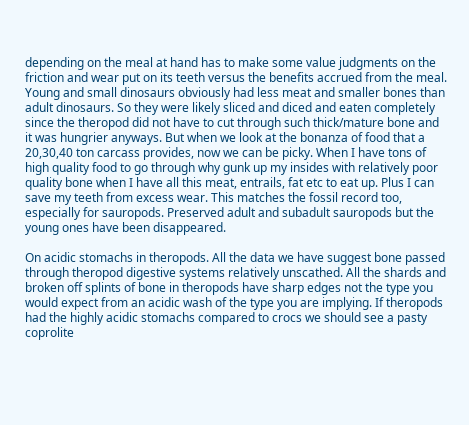depending on the meal at hand has to make some value judgments on the friction and wear put on its teeth versus the benefits accrued from the meal. Young and small dinosaurs obviously had less meat and smaller bones than adult dinosaurs. So they were likely sliced and diced and eaten completely since the theropod did not have to cut through such thick/mature bone and it was hungrier anyways. But when we look at the bonanza of food that a 20,30,40 ton carcass provides, now we can be picky. When I have tons of high quality food to go through why gunk up my insides with relatively poor quality bone when I have all this meat, entrails, fat etc to eat up. Plus I can save my teeth from excess wear. This matches the fossil record too, especially for sauropods. Preserved adult and subadult sauropods but the young ones have been disappeared.

On acidic stomachs in theropods. All the data we have suggest bone passed through theropod digestive systems relatively unscathed. All the shards and broken off splints of bone in theropods have sharp edges not the type you would expect from an acidic wash of the type you are implying. If theropods had the highly acidic stomachs compared to crocs we should see a pasty coprolite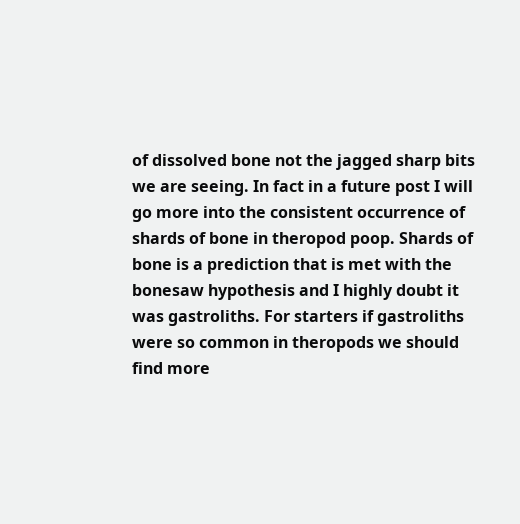of dissolved bone not the jagged sharp bits we are seeing. In fact in a future post I will go more into the consistent occurrence of shards of bone in theropod poop. Shards of bone is a prediction that is met with the bonesaw hypothesis and I highly doubt it was gastroliths. For starters if gastroliths were so common in theropods we should find more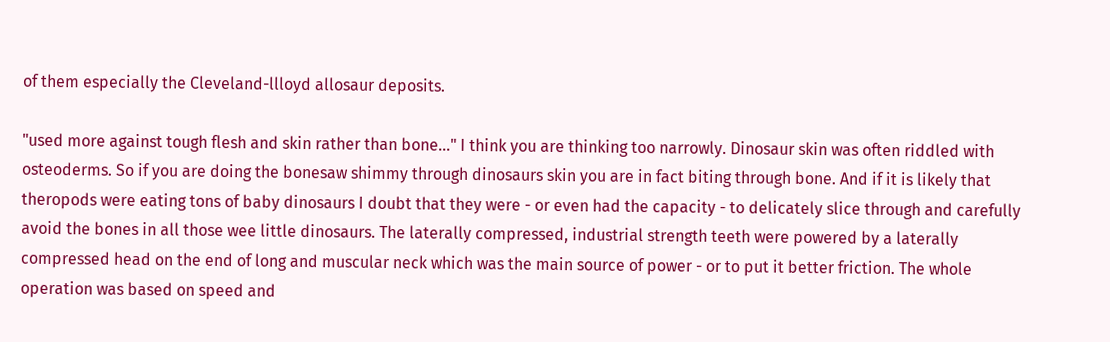of them especially the Cleveland-llloyd allosaur deposits.

"used more against tough flesh and skin rather than bone..." I think you are thinking too narrowly. Dinosaur skin was often riddled with osteoderms. So if you are doing the bonesaw shimmy through dinosaurs skin you are in fact biting through bone. And if it is likely that theropods were eating tons of baby dinosaurs I doubt that they were - or even had the capacity - to delicately slice through and carefully avoid the bones in all those wee little dinosaurs. The laterally compressed, industrial strength teeth were powered by a laterally compressed head on the end of long and muscular neck which was the main source of power - or to put it better friction. The whole operation was based on speed and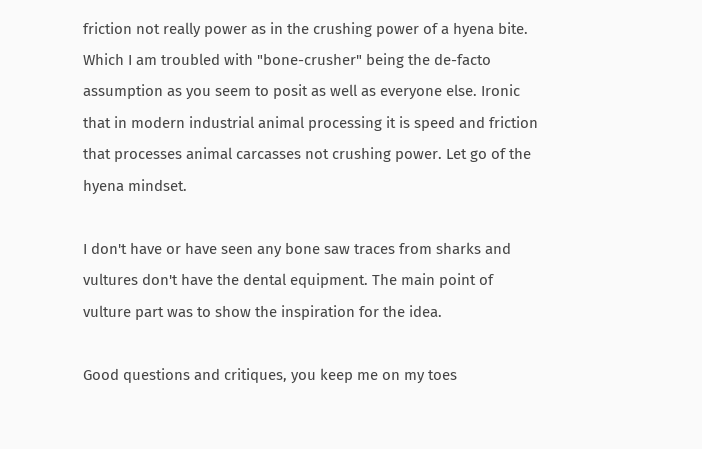friction not really power as in the crushing power of a hyena bite. Which I am troubled with "bone-crusher" being the de-facto assumption as you seem to posit as well as everyone else. Ironic that in modern industrial animal processing it is speed and friction that processes animal carcasses not crushing power. Let go of the hyena mindset.

I don't have or have seen any bone saw traces from sharks and vultures don't have the dental equipment. The main point of vulture part was to show the inspiration for the idea.

Good questions and critiques, you keep me on my toes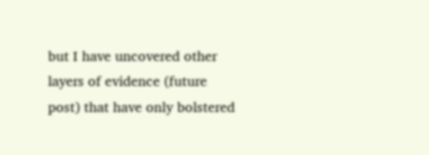but I have uncovered other layers of evidence (future post) that have only bolstered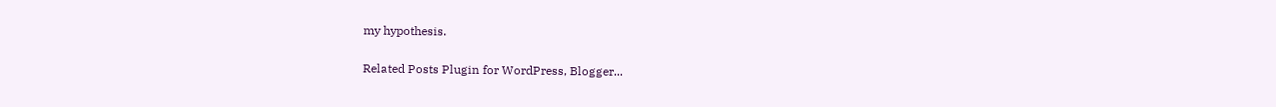my hypothesis.

Related Posts Plugin for WordPress, Blogger...